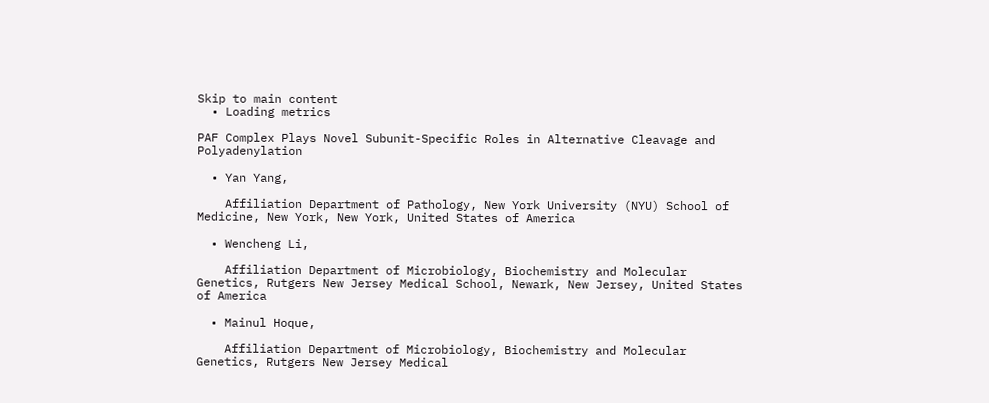Skip to main content
  • Loading metrics

PAF Complex Plays Novel Subunit-Specific Roles in Alternative Cleavage and Polyadenylation

  • Yan Yang,

    Affiliation Department of Pathology, New York University (NYU) School of Medicine, New York, New York, United States of America

  • Wencheng Li,

    Affiliation Department of Microbiology, Biochemistry and Molecular Genetics, Rutgers New Jersey Medical School, Newark, New Jersey, United States of America

  • Mainul Hoque,

    Affiliation Department of Microbiology, Biochemistry and Molecular Genetics, Rutgers New Jersey Medical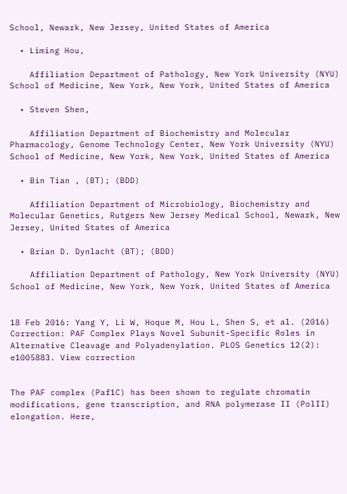School, Newark, New Jersey, United States of America

  • Liming Hou,

    Affiliation Department of Pathology, New York University (NYU) School of Medicine, New York, New York, United States of America

  • Steven Shen,

    Affiliation Department of Biochemistry and Molecular Pharmacology, Genome Technology Center, New York University (NYU) School of Medicine, New York, New York, United States of America

  • Bin Tian , (BT); (BDD)

    Affiliation Department of Microbiology, Biochemistry and Molecular Genetics, Rutgers New Jersey Medical School, Newark, New Jersey, United States of America

  • Brian D. Dynlacht (BT); (BDD)

    Affiliation Department of Pathology, New York University (NYU) School of Medicine, New York, New York, United States of America


18 Feb 2016: Yang Y, Li W, Hoque M, Hou L, Shen S, et al. (2016) Correction: PAF Complex Plays Novel Subunit-Specific Roles in Alternative Cleavage and Polyadenylation. PLOS Genetics 12(2): e1005883. View correction


The PAF complex (Paf1C) has been shown to regulate chromatin modifications, gene transcription, and RNA polymerase II (PolII) elongation. Here,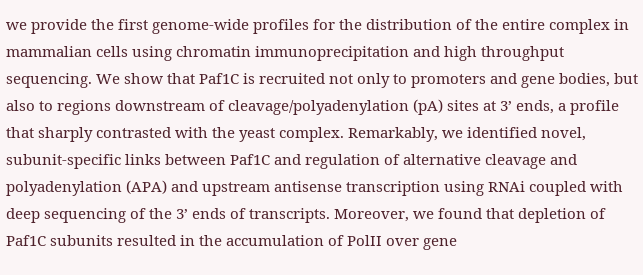we provide the first genome-wide profiles for the distribution of the entire complex in mammalian cells using chromatin immunoprecipitation and high throughput sequencing. We show that Paf1C is recruited not only to promoters and gene bodies, but also to regions downstream of cleavage/polyadenylation (pA) sites at 3’ ends, a profile that sharply contrasted with the yeast complex. Remarkably, we identified novel, subunit-specific links between Paf1C and regulation of alternative cleavage and polyadenylation (APA) and upstream antisense transcription using RNAi coupled with deep sequencing of the 3’ ends of transcripts. Moreover, we found that depletion of Paf1C subunits resulted in the accumulation of PolII over gene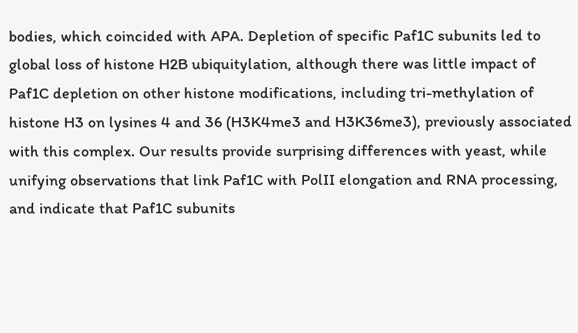bodies, which coincided with APA. Depletion of specific Paf1C subunits led to global loss of histone H2B ubiquitylation, although there was little impact of Paf1C depletion on other histone modifications, including tri-methylation of histone H3 on lysines 4 and 36 (H3K4me3 and H3K36me3), previously associated with this complex. Our results provide surprising differences with yeast, while unifying observations that link Paf1C with PolII elongation and RNA processing, and indicate that Paf1C subunits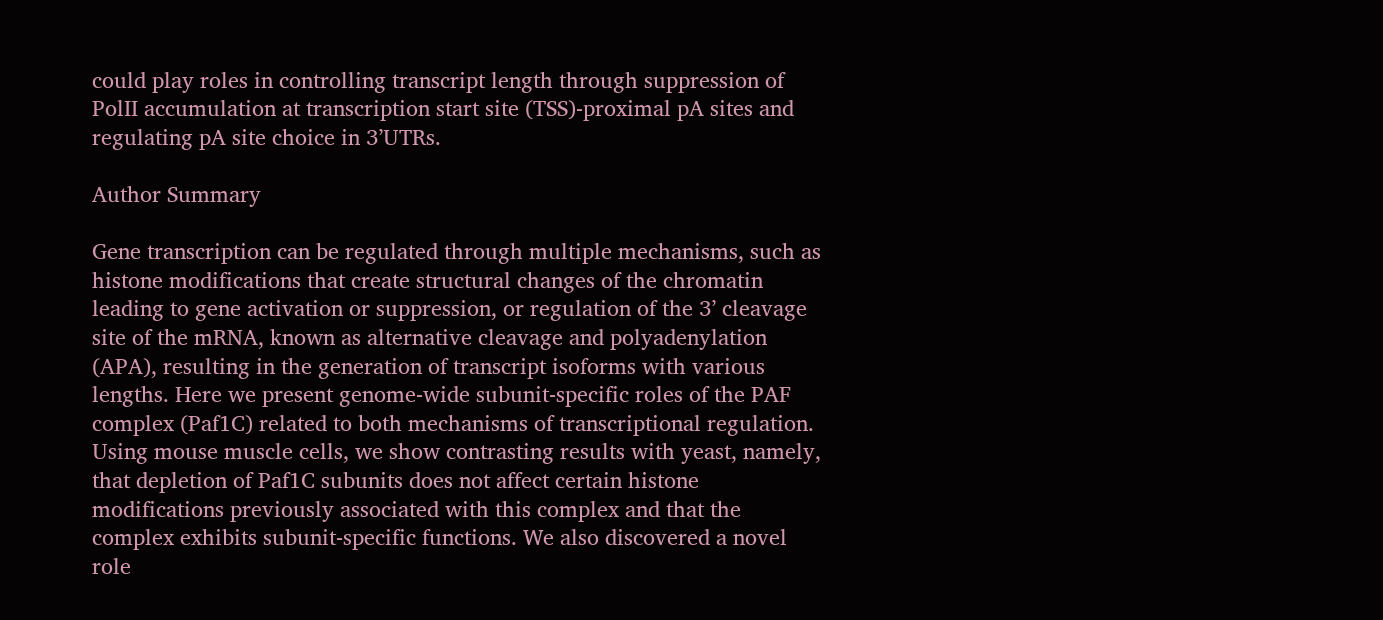could play roles in controlling transcript length through suppression of PolII accumulation at transcription start site (TSS)-proximal pA sites and regulating pA site choice in 3’UTRs.

Author Summary

Gene transcription can be regulated through multiple mechanisms, such as histone modifications that create structural changes of the chromatin leading to gene activation or suppression, or regulation of the 3’ cleavage site of the mRNA, known as alternative cleavage and polyadenylation (APA), resulting in the generation of transcript isoforms with various lengths. Here we present genome-wide subunit-specific roles of the PAF complex (Paf1C) related to both mechanisms of transcriptional regulation. Using mouse muscle cells, we show contrasting results with yeast, namely, that depletion of Paf1C subunits does not affect certain histone modifications previously associated with this complex and that the complex exhibits subunit-specific functions. We also discovered a novel role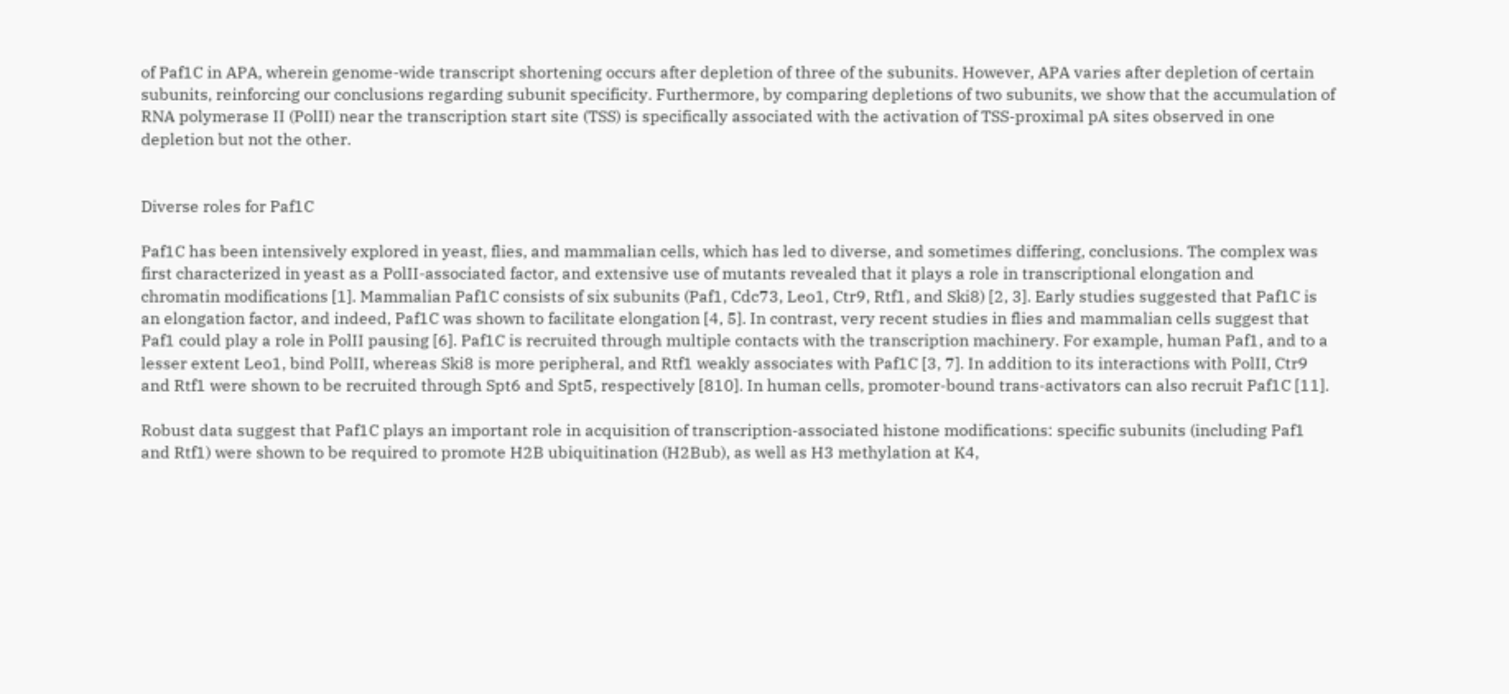of Paf1C in APA, wherein genome-wide transcript shortening occurs after depletion of three of the subunits. However, APA varies after depletion of certain subunits, reinforcing our conclusions regarding subunit specificity. Furthermore, by comparing depletions of two subunits, we show that the accumulation of RNA polymerase II (PolII) near the transcription start site (TSS) is specifically associated with the activation of TSS-proximal pA sites observed in one depletion but not the other.


Diverse roles for Paf1C

Paf1C has been intensively explored in yeast, flies, and mammalian cells, which has led to diverse, and sometimes differing, conclusions. The complex was first characterized in yeast as a PolII-associated factor, and extensive use of mutants revealed that it plays a role in transcriptional elongation and chromatin modifications [1]. Mammalian Paf1C consists of six subunits (Paf1, Cdc73, Leo1, Ctr9, Rtf1, and Ski8) [2, 3]. Early studies suggested that Paf1C is an elongation factor, and indeed, Paf1C was shown to facilitate elongation [4, 5]. In contrast, very recent studies in flies and mammalian cells suggest that Paf1 could play a role in PolII pausing [6]. Paf1C is recruited through multiple contacts with the transcription machinery. For example, human Paf1, and to a lesser extent Leo1, bind PolII, whereas Ski8 is more peripheral, and Rtf1 weakly associates with Paf1C [3, 7]. In addition to its interactions with PolII, Ctr9 and Rtf1 were shown to be recruited through Spt6 and Spt5, respectively [810]. In human cells, promoter-bound trans-activators can also recruit Paf1C [11].

Robust data suggest that Paf1C plays an important role in acquisition of transcription-associated histone modifications: specific subunits (including Paf1 and Rtf1) were shown to be required to promote H2B ubiquitination (H2Bub), as well as H3 methylation at K4,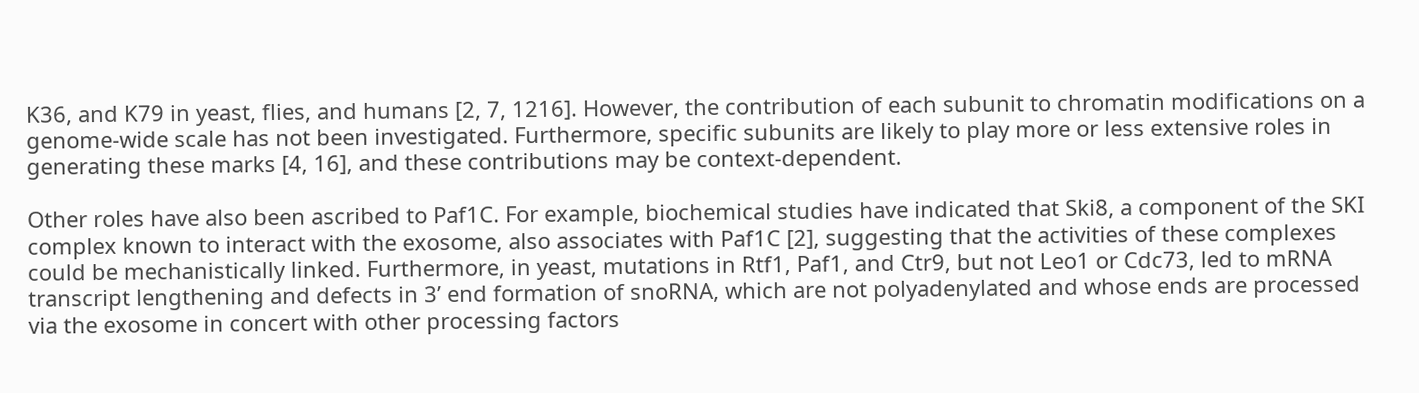K36, and K79 in yeast, flies, and humans [2, 7, 1216]. However, the contribution of each subunit to chromatin modifications on a genome-wide scale has not been investigated. Furthermore, specific subunits are likely to play more or less extensive roles in generating these marks [4, 16], and these contributions may be context-dependent.

Other roles have also been ascribed to Paf1C. For example, biochemical studies have indicated that Ski8, a component of the SKI complex known to interact with the exosome, also associates with Paf1C [2], suggesting that the activities of these complexes could be mechanistically linked. Furthermore, in yeast, mutations in Rtf1, Paf1, and Ctr9, but not Leo1 or Cdc73, led to mRNA transcript lengthening and defects in 3’ end formation of snoRNA, which are not polyadenylated and whose ends are processed via the exosome in concert with other processing factors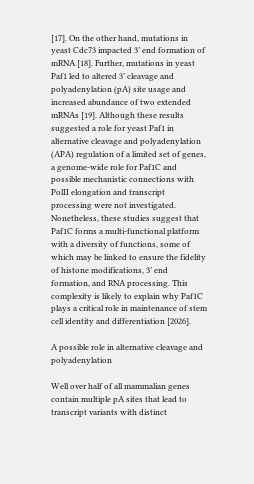[17]. On the other hand, mutations in yeast Cdc73 impacted 3’ end formation of mRNA [18]. Further, mutations in yeast Paf1 led to altered 3’ cleavage and polyadenylation (pA) site usage and increased abundance of two extended mRNAs [19]. Although these results suggested a role for yeast Paf1 in alternative cleavage and polyadenylation (APA) regulation of a limited set of genes, a genome-wide role for Paf1C and possible mechanistic connections with PolII elongation and transcript processing were not investigated. Nonetheless, these studies suggest that Paf1C forms a multi-functional platform with a diversity of functions, some of which may be linked to ensure the fidelity of histone modifications, 3’ end formation, and RNA processing. This complexity is likely to explain why Paf1C plays a critical role in maintenance of stem cell identity and differentiation [2026].

A possible role in alternative cleavage and polyadenylation

Well over half of all mammalian genes contain multiple pA sites that lead to transcript variants with distinct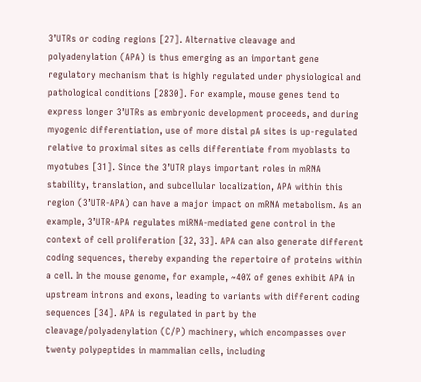3’UTRs or coding regions [27]. Alternative cleavage and polyadenylation (APA) is thus emerging as an important gene regulatory mechanism that is highly regulated under physiological and pathological conditions [2830]. For example, mouse genes tend to express longer 3’UTRs as embryonic development proceeds, and during myogenic differentiation, use of more distal pA sites is up-regulated relative to proximal sites as cells differentiate from myoblasts to myotubes [31]. Since the 3’UTR plays important roles in mRNA stability, translation, and subcellular localization, APA within this region (3’UTR-APA) can have a major impact on mRNA metabolism. As an example, 3’UTR-APA regulates miRNA-mediated gene control in the context of cell proliferation [32, 33]. APA can also generate different coding sequences, thereby expanding the repertoire of proteins within a cell. In the mouse genome, for example, ~40% of genes exhibit APA in upstream introns and exons, leading to variants with different coding sequences [34]. APA is regulated in part by the cleavage/polyadenylation (C/P) machinery, which encompasses over twenty polypeptides in mammalian cells, including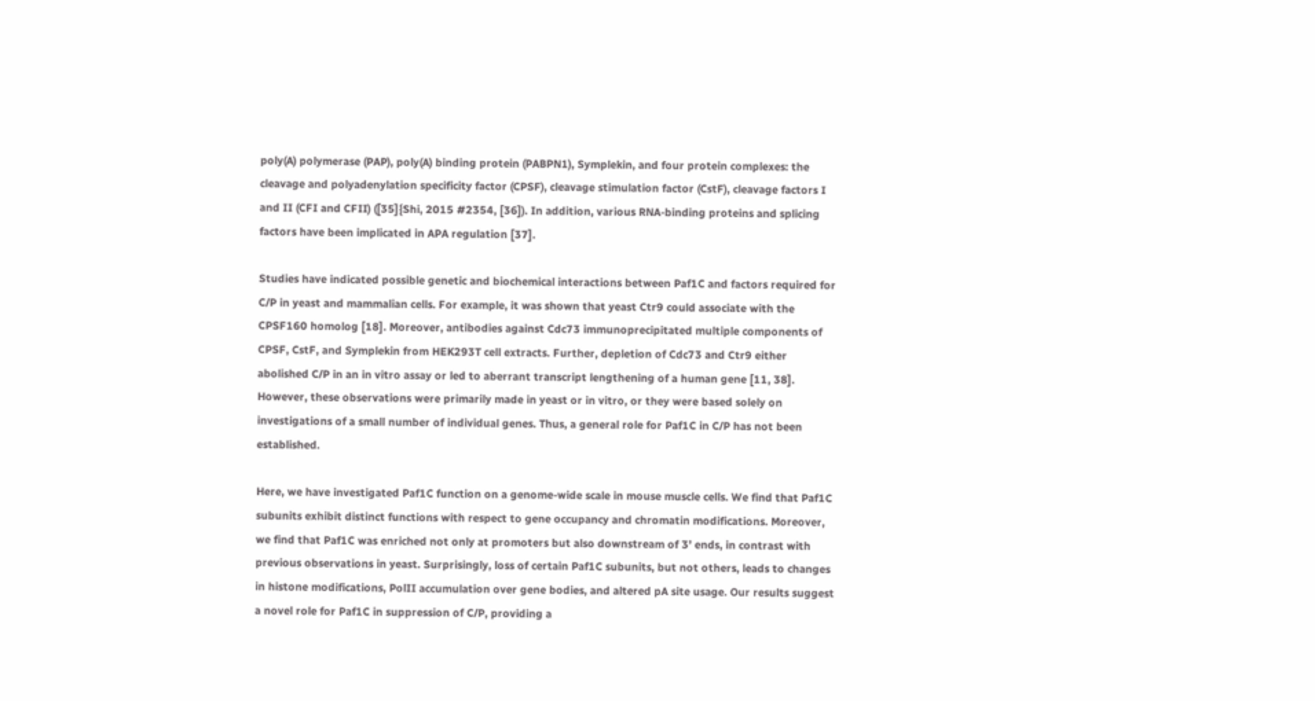poly(A) polymerase (PAP), poly(A) binding protein (PABPN1), Symplekin, and four protein complexes: the cleavage and polyadenylation specificity factor (CPSF), cleavage stimulation factor (CstF), cleavage factors I and II (CFI and CFII) ([35]{Shi, 2015 #2354, [36]). In addition, various RNA-binding proteins and splicing factors have been implicated in APA regulation [37].

Studies have indicated possible genetic and biochemical interactions between Paf1C and factors required for C/P in yeast and mammalian cells. For example, it was shown that yeast Ctr9 could associate with the CPSF160 homolog [18]. Moreover, antibodies against Cdc73 immunoprecipitated multiple components of CPSF, CstF, and Symplekin from HEK293T cell extracts. Further, depletion of Cdc73 and Ctr9 either abolished C/P in an in vitro assay or led to aberrant transcript lengthening of a human gene [11, 38]. However, these observations were primarily made in yeast or in vitro, or they were based solely on investigations of a small number of individual genes. Thus, a general role for Paf1C in C/P has not been established.

Here, we have investigated Paf1C function on a genome-wide scale in mouse muscle cells. We find that Paf1C subunits exhibit distinct functions with respect to gene occupancy and chromatin modifications. Moreover, we find that Paf1C was enriched not only at promoters but also downstream of 3’ ends, in contrast with previous observations in yeast. Surprisingly, loss of certain Paf1C subunits, but not others, leads to changes in histone modifications, PolII accumulation over gene bodies, and altered pA site usage. Our results suggest a novel role for Paf1C in suppression of C/P, providing a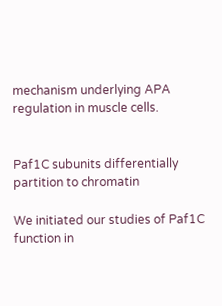mechanism underlying APA regulation in muscle cells.


Paf1C subunits differentially partition to chromatin

We initiated our studies of Paf1C function in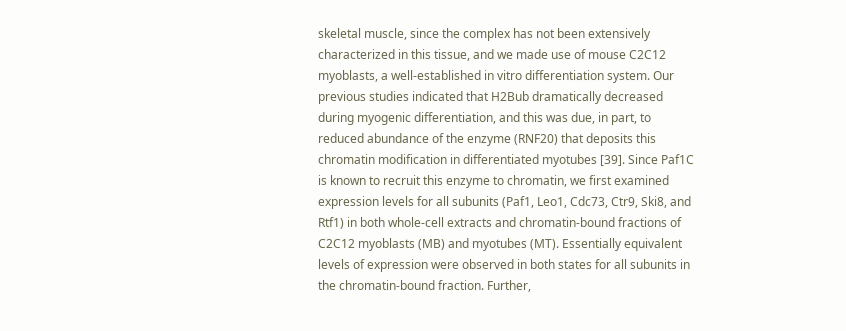skeletal muscle, since the complex has not been extensively characterized in this tissue, and we made use of mouse C2C12 myoblasts, a well-established in vitro differentiation system. Our previous studies indicated that H2Bub dramatically decreased during myogenic differentiation, and this was due, in part, to reduced abundance of the enzyme (RNF20) that deposits this chromatin modification in differentiated myotubes [39]. Since Paf1C is known to recruit this enzyme to chromatin, we first examined expression levels for all subunits (Paf1, Leo1, Cdc73, Ctr9, Ski8, and Rtf1) in both whole-cell extracts and chromatin-bound fractions of C2C12 myoblasts (MB) and myotubes (MT). Essentially equivalent levels of expression were observed in both states for all subunits in the chromatin-bound fraction. Further,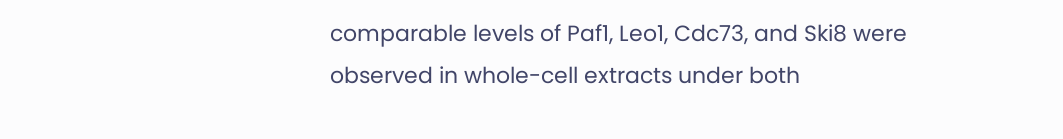comparable levels of Paf1, Leo1, Cdc73, and Ski8 were observed in whole-cell extracts under both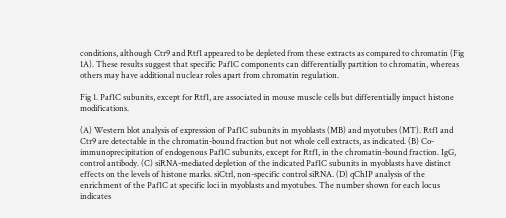conditions, although Ctr9 and Rtf1 appeared to be depleted from these extracts as compared to chromatin (Fig 1A). These results suggest that specific Paf1C components can differentially partition to chromatin, whereas others may have additional nuclear roles apart from chromatin regulation.

Fig 1. Paf1C subunits, except for Rtf1, are associated in mouse muscle cells but differentially impact histone modifications.

(A) Western blot analysis of expression of Paf1C subunits in myoblasts (MB) and myotubes (MT). Rtf1 and Ctr9 are detectable in the chromatin-bound fraction but not whole cell extracts, as indicated. (B) Co-immunoprecipitation of endogenous Paf1C subunits, except for Rtf1, in the chromatin-bound fraction. IgG, control antibody. (C) siRNA-mediated depletion of the indicated Paf1C subunits in myoblasts have distinct effects on the levels of histone marks. siCtrl, non-specific control siRNA. (D) qChIP analysis of the enrichment of the Paf1C at specific loci in myoblasts and myotubes. The number shown for each locus indicates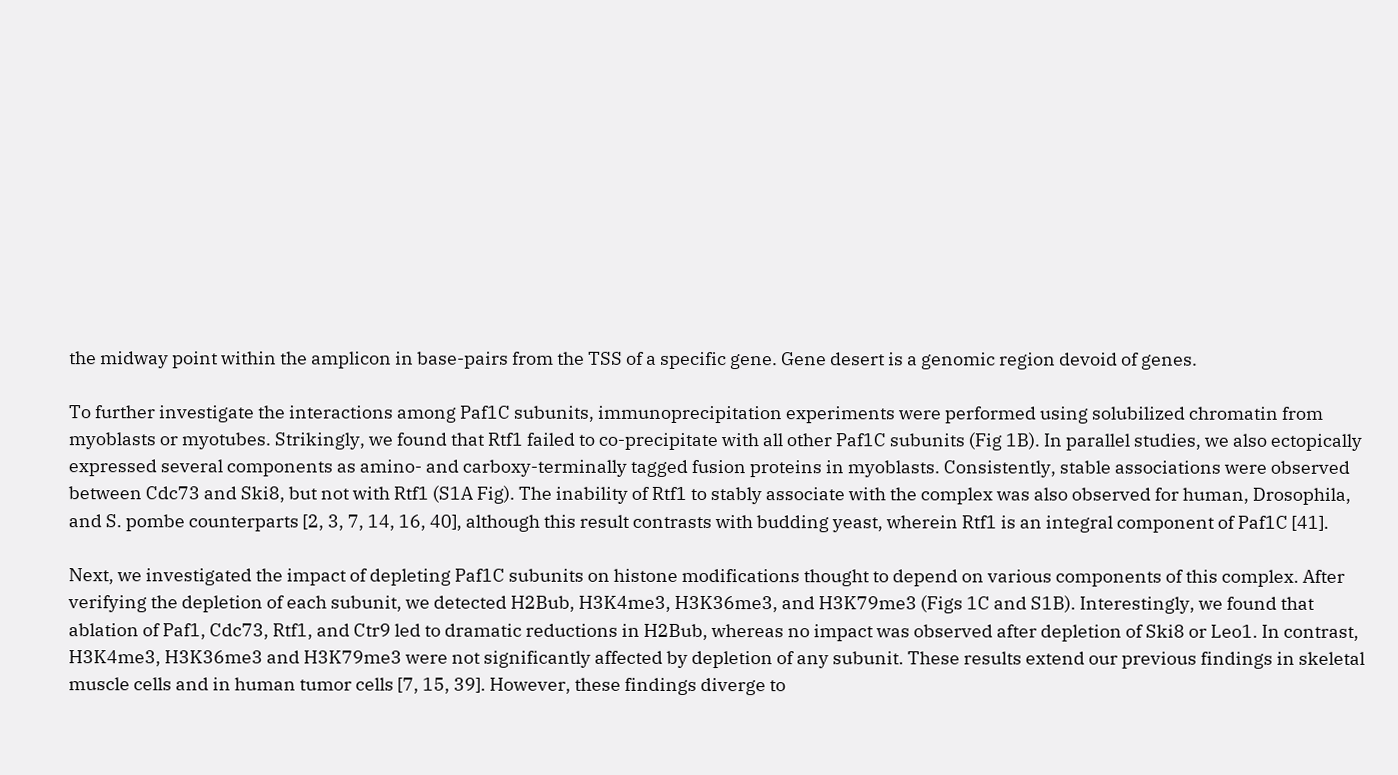the midway point within the amplicon in base-pairs from the TSS of a specific gene. Gene desert is a genomic region devoid of genes.

To further investigate the interactions among Paf1C subunits, immunoprecipitation experiments were performed using solubilized chromatin from myoblasts or myotubes. Strikingly, we found that Rtf1 failed to co-precipitate with all other Paf1C subunits (Fig 1B). In parallel studies, we also ectopically expressed several components as amino- and carboxy-terminally tagged fusion proteins in myoblasts. Consistently, stable associations were observed between Cdc73 and Ski8, but not with Rtf1 (S1A Fig). The inability of Rtf1 to stably associate with the complex was also observed for human, Drosophila, and S. pombe counterparts [2, 3, 7, 14, 16, 40], although this result contrasts with budding yeast, wherein Rtf1 is an integral component of Paf1C [41].

Next, we investigated the impact of depleting Paf1C subunits on histone modifications thought to depend on various components of this complex. After verifying the depletion of each subunit, we detected H2Bub, H3K4me3, H3K36me3, and H3K79me3 (Figs 1C and S1B). Interestingly, we found that ablation of Paf1, Cdc73, Rtf1, and Ctr9 led to dramatic reductions in H2Bub, whereas no impact was observed after depletion of Ski8 or Leo1. In contrast, H3K4me3, H3K36me3 and H3K79me3 were not significantly affected by depletion of any subunit. These results extend our previous findings in skeletal muscle cells and in human tumor cells [7, 15, 39]. However, these findings diverge to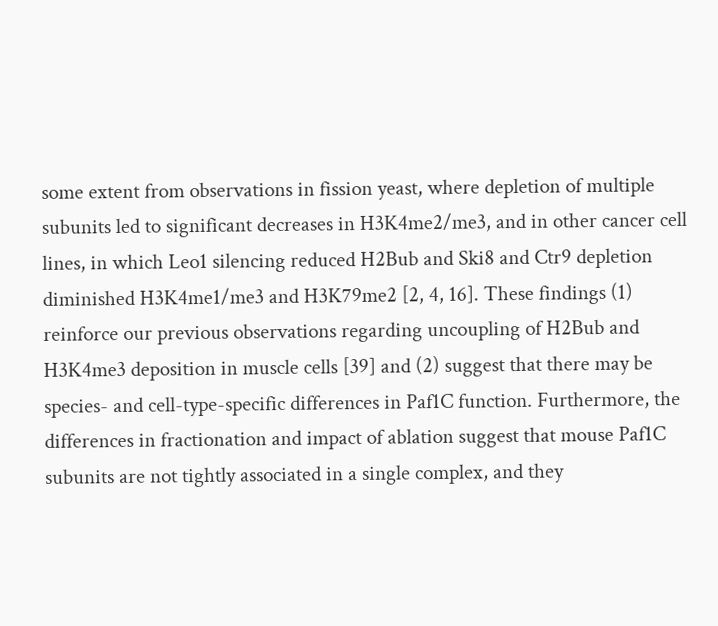some extent from observations in fission yeast, where depletion of multiple subunits led to significant decreases in H3K4me2/me3, and in other cancer cell lines, in which Leo1 silencing reduced H2Bub and Ski8 and Ctr9 depletion diminished H3K4me1/me3 and H3K79me2 [2, 4, 16]. These findings (1) reinforce our previous observations regarding uncoupling of H2Bub and H3K4me3 deposition in muscle cells [39] and (2) suggest that there may be species- and cell-type-specific differences in Paf1C function. Furthermore, the differences in fractionation and impact of ablation suggest that mouse Paf1C subunits are not tightly associated in a single complex, and they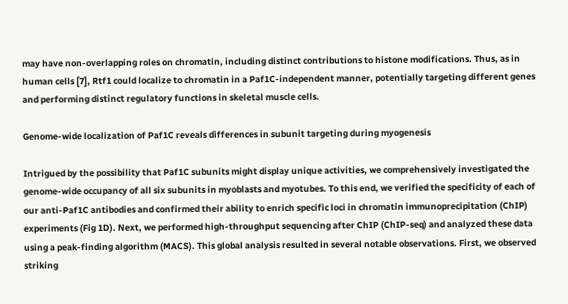may have non-overlapping roles on chromatin, including distinct contributions to histone modifications. Thus, as in human cells [7], Rtf1 could localize to chromatin in a Paf1C-independent manner, potentially targeting different genes and performing distinct regulatory functions in skeletal muscle cells.

Genome-wide localization of Paf1C reveals differences in subunit targeting during myogenesis

Intrigued by the possibility that Paf1C subunits might display unique activities, we comprehensively investigated the genome-wide occupancy of all six subunits in myoblasts and myotubes. To this end, we verified the specificity of each of our anti-Paf1C antibodies and confirmed their ability to enrich specific loci in chromatin immunoprecipitation (ChIP) experiments (Fig 1D). Next, we performed high-throughput sequencing after ChIP (ChIP-seq) and analyzed these data using a peak-finding algorithm (MACS). This global analysis resulted in several notable observations. First, we observed striking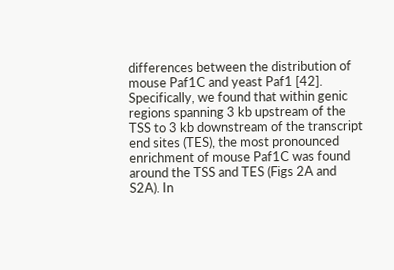differences between the distribution of mouse Paf1C and yeast Paf1 [42]. Specifically, we found that within genic regions spanning 3 kb upstream of the TSS to 3 kb downstream of the transcript end sites (TES), the most pronounced enrichment of mouse Paf1C was found around the TSS and TES (Figs 2A and S2A). In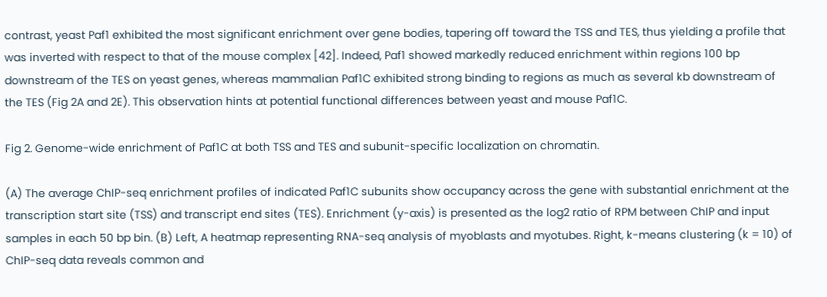contrast, yeast Paf1 exhibited the most significant enrichment over gene bodies, tapering off toward the TSS and TES, thus yielding a profile that was inverted with respect to that of the mouse complex [42]. Indeed, Paf1 showed markedly reduced enrichment within regions 100 bp downstream of the TES on yeast genes, whereas mammalian Paf1C exhibited strong binding to regions as much as several kb downstream of the TES (Fig 2A and 2E). This observation hints at potential functional differences between yeast and mouse Paf1C.

Fig 2. Genome-wide enrichment of Paf1C at both TSS and TES and subunit-specific localization on chromatin.

(A) The average ChIP-seq enrichment profiles of indicated Paf1C subunits show occupancy across the gene with substantial enrichment at the transcription start site (TSS) and transcript end sites (TES). Enrichment (y-axis) is presented as the log2 ratio of RPM between ChIP and input samples in each 50 bp bin. (B) Left, A heatmap representing RNA-seq analysis of myoblasts and myotubes. Right, k-means clustering (k = 10) of ChIP-seq data reveals common and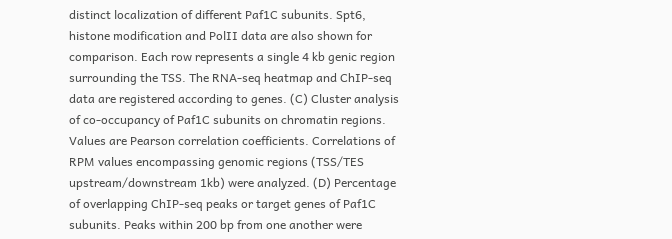distinct localization of different Paf1C subunits. Spt6, histone modification and PolII data are also shown for comparison. Each row represents a single 4 kb genic region surrounding the TSS. The RNA-seq heatmap and ChIP-seq data are registered according to genes. (C) Cluster analysis of co-occupancy of Paf1C subunits on chromatin regions. Values are Pearson correlation coefficients. Correlations of RPM values encompassing genomic regions (TSS/TES upstream/downstream 1kb) were analyzed. (D) Percentage of overlapping ChIP-seq peaks or target genes of Paf1C subunits. Peaks within 200 bp from one another were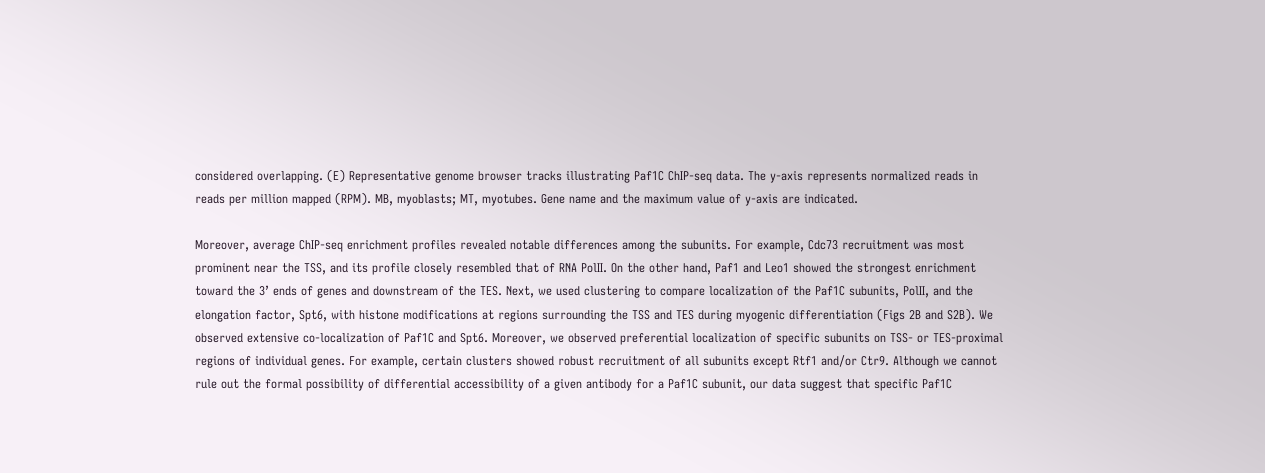considered overlapping. (E) Representative genome browser tracks illustrating Paf1C ChIP-seq data. The y-axis represents normalized reads in reads per million mapped (RPM). MB, myoblasts; MT, myotubes. Gene name and the maximum value of y-axis are indicated.

Moreover, average ChIP-seq enrichment profiles revealed notable differences among the subunits. For example, Cdc73 recruitment was most prominent near the TSS, and its profile closely resembled that of RNA PolII. On the other hand, Paf1 and Leo1 showed the strongest enrichment toward the 3’ ends of genes and downstream of the TES. Next, we used clustering to compare localization of the Paf1C subunits, PolII, and the elongation factor, Spt6, with histone modifications at regions surrounding the TSS and TES during myogenic differentiation (Figs 2B and S2B). We observed extensive co-localization of Paf1C and Spt6. Moreover, we observed preferential localization of specific subunits on TSS- or TES-proximal regions of individual genes. For example, certain clusters showed robust recruitment of all subunits except Rtf1 and/or Ctr9. Although we cannot rule out the formal possibility of differential accessibility of a given antibody for a Paf1C subunit, our data suggest that specific Paf1C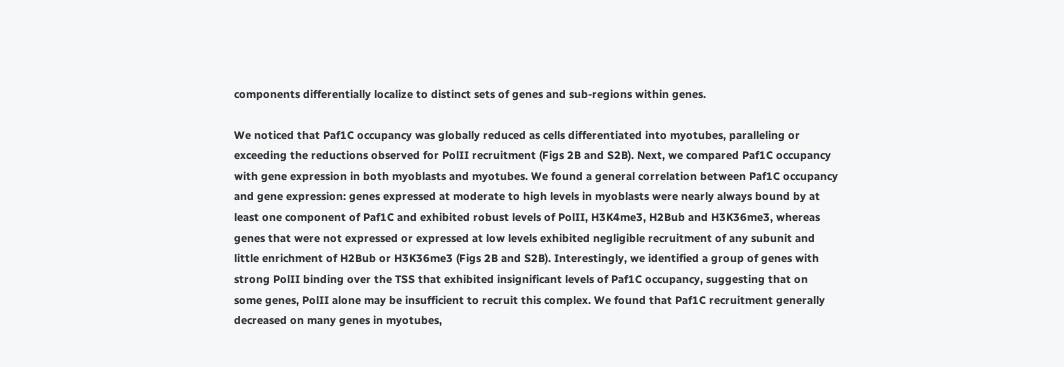components differentially localize to distinct sets of genes and sub-regions within genes.

We noticed that Paf1C occupancy was globally reduced as cells differentiated into myotubes, paralleling or exceeding the reductions observed for PolII recruitment (Figs 2B and S2B). Next, we compared Paf1C occupancy with gene expression in both myoblasts and myotubes. We found a general correlation between Paf1C occupancy and gene expression: genes expressed at moderate to high levels in myoblasts were nearly always bound by at least one component of Paf1C and exhibited robust levels of PolII, H3K4me3, H2Bub and H3K36me3, whereas genes that were not expressed or expressed at low levels exhibited negligible recruitment of any subunit and little enrichment of H2Bub or H3K36me3 (Figs 2B and S2B). Interestingly, we identified a group of genes with strong PolII binding over the TSS that exhibited insignificant levels of Paf1C occupancy, suggesting that on some genes, PolII alone may be insufficient to recruit this complex. We found that Paf1C recruitment generally decreased on many genes in myotubes,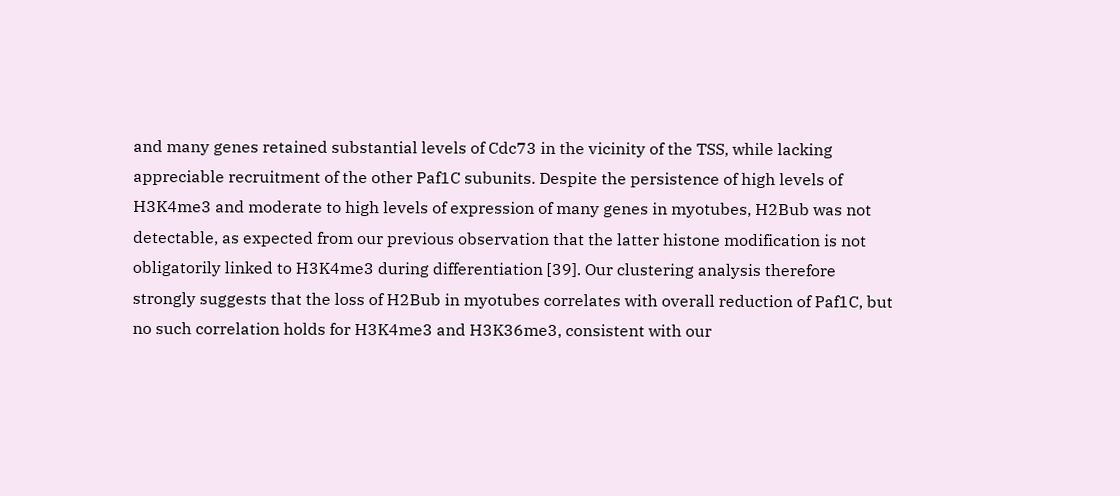and many genes retained substantial levels of Cdc73 in the vicinity of the TSS, while lacking appreciable recruitment of the other Paf1C subunits. Despite the persistence of high levels of H3K4me3 and moderate to high levels of expression of many genes in myotubes, H2Bub was not detectable, as expected from our previous observation that the latter histone modification is not obligatorily linked to H3K4me3 during differentiation [39]. Our clustering analysis therefore strongly suggests that the loss of H2Bub in myotubes correlates with overall reduction of Paf1C, but no such correlation holds for H3K4me3 and H3K36me3, consistent with our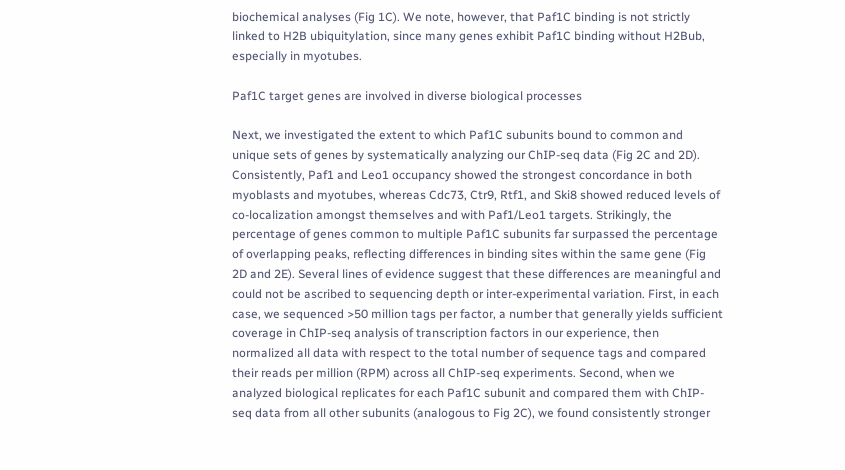biochemical analyses (Fig 1C). We note, however, that Paf1C binding is not strictly linked to H2B ubiquitylation, since many genes exhibit Paf1C binding without H2Bub, especially in myotubes.

Paf1C target genes are involved in diverse biological processes

Next, we investigated the extent to which Paf1C subunits bound to common and unique sets of genes by systematically analyzing our ChIP-seq data (Fig 2C and 2D). Consistently, Paf1 and Leo1 occupancy showed the strongest concordance in both myoblasts and myotubes, whereas Cdc73, Ctr9, Rtf1, and Ski8 showed reduced levels of co-localization amongst themselves and with Paf1/Leo1 targets. Strikingly, the percentage of genes common to multiple Paf1C subunits far surpassed the percentage of overlapping peaks, reflecting differences in binding sites within the same gene (Fig 2D and 2E). Several lines of evidence suggest that these differences are meaningful and could not be ascribed to sequencing depth or inter-experimental variation. First, in each case, we sequenced >50 million tags per factor, a number that generally yields sufficient coverage in ChIP-seq analysis of transcription factors in our experience, then normalized all data with respect to the total number of sequence tags and compared their reads per million (RPM) across all ChIP-seq experiments. Second, when we analyzed biological replicates for each Paf1C subunit and compared them with ChIP-seq data from all other subunits (analogous to Fig 2C), we found consistently stronger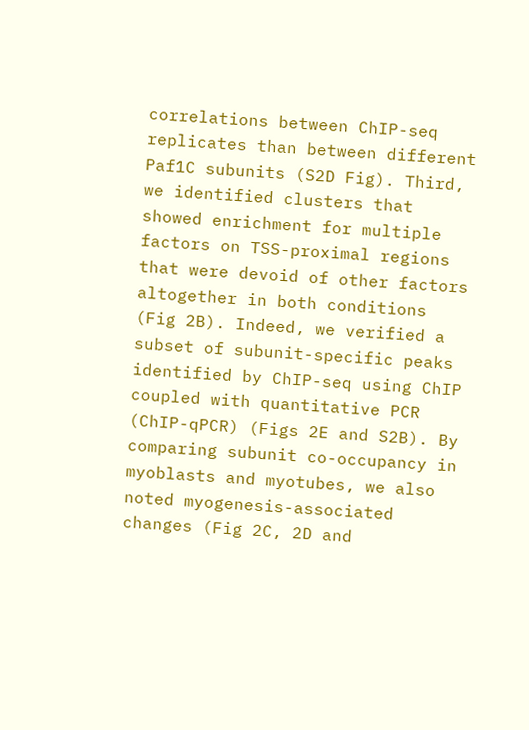correlations between ChIP-seq replicates than between different Paf1C subunits (S2D Fig). Third, we identified clusters that showed enrichment for multiple factors on TSS-proximal regions that were devoid of other factors altogether in both conditions (Fig 2B). Indeed, we verified a subset of subunit-specific peaks identified by ChIP-seq using ChIP coupled with quantitative PCR (ChIP-qPCR) (Figs 2E and S2B). By comparing subunit co-occupancy in myoblasts and myotubes, we also noted myogenesis-associated changes (Fig 2C, 2D and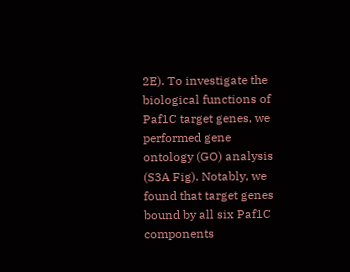2E). To investigate the biological functions of Paf1C target genes, we performed gene ontology (GO) analysis (S3A Fig). Notably, we found that target genes bound by all six Paf1C components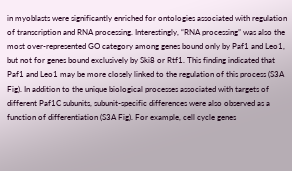in myoblasts were significantly enriched for ontologies associated with regulation of transcription and RNA processing. Interestingly, “RNA processing” was also the most over-represented GO category among genes bound only by Paf1 and Leo1, but not for genes bound exclusively by Ski8 or Rtf1. This finding indicated that Paf1 and Leo1 may be more closely linked to the regulation of this process (S3A Fig). In addition to the unique biological processes associated with targets of different Paf1C subunits, subunit-specific differences were also observed as a function of differentiation (S3A Fig). For example, cell cycle genes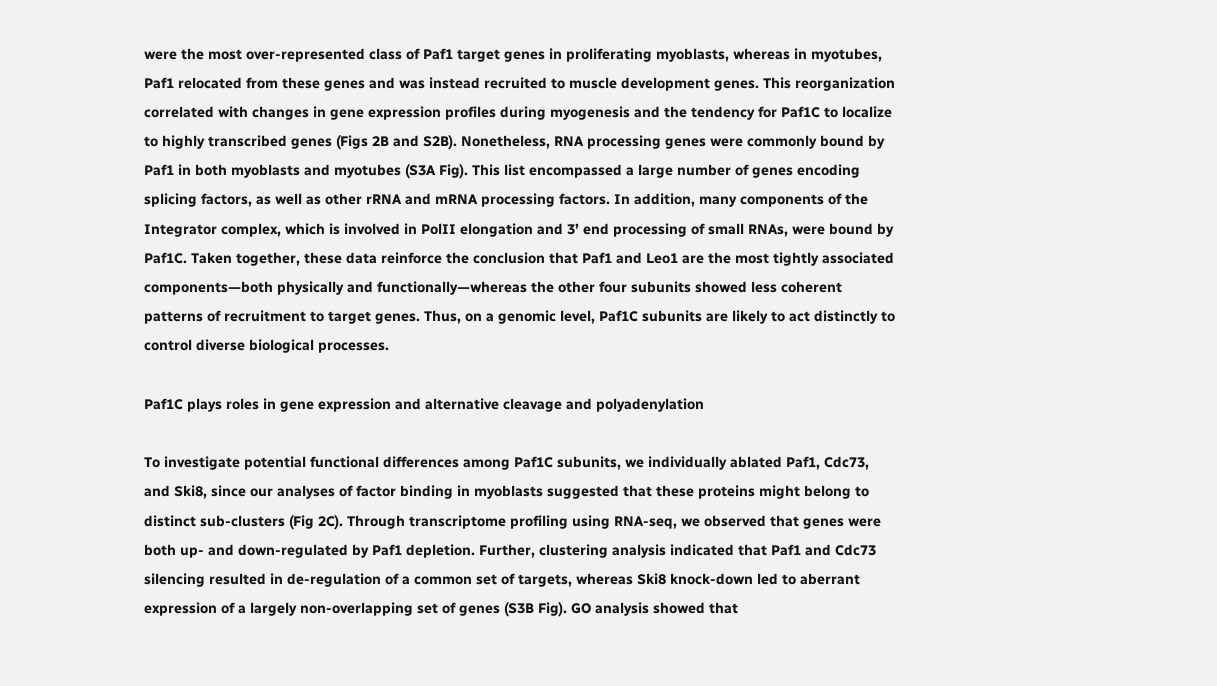were the most over-represented class of Paf1 target genes in proliferating myoblasts, whereas in myotubes, Paf1 relocated from these genes and was instead recruited to muscle development genes. This reorganization correlated with changes in gene expression profiles during myogenesis and the tendency for Paf1C to localize to highly transcribed genes (Figs 2B and S2B). Nonetheless, RNA processing genes were commonly bound by Paf1 in both myoblasts and myotubes (S3A Fig). This list encompassed a large number of genes encoding splicing factors, as well as other rRNA and mRNA processing factors. In addition, many components of the Integrator complex, which is involved in PolII elongation and 3’ end processing of small RNAs, were bound by Paf1C. Taken together, these data reinforce the conclusion that Paf1 and Leo1 are the most tightly associated components—both physically and functionally—whereas the other four subunits showed less coherent patterns of recruitment to target genes. Thus, on a genomic level, Paf1C subunits are likely to act distinctly to control diverse biological processes.

Paf1C plays roles in gene expression and alternative cleavage and polyadenylation

To investigate potential functional differences among Paf1C subunits, we individually ablated Paf1, Cdc73, and Ski8, since our analyses of factor binding in myoblasts suggested that these proteins might belong to distinct sub-clusters (Fig 2C). Through transcriptome profiling using RNA-seq, we observed that genes were both up- and down-regulated by Paf1 depletion. Further, clustering analysis indicated that Paf1 and Cdc73 silencing resulted in de-regulation of a common set of targets, whereas Ski8 knock-down led to aberrant expression of a largely non-overlapping set of genes (S3B Fig). GO analysis showed that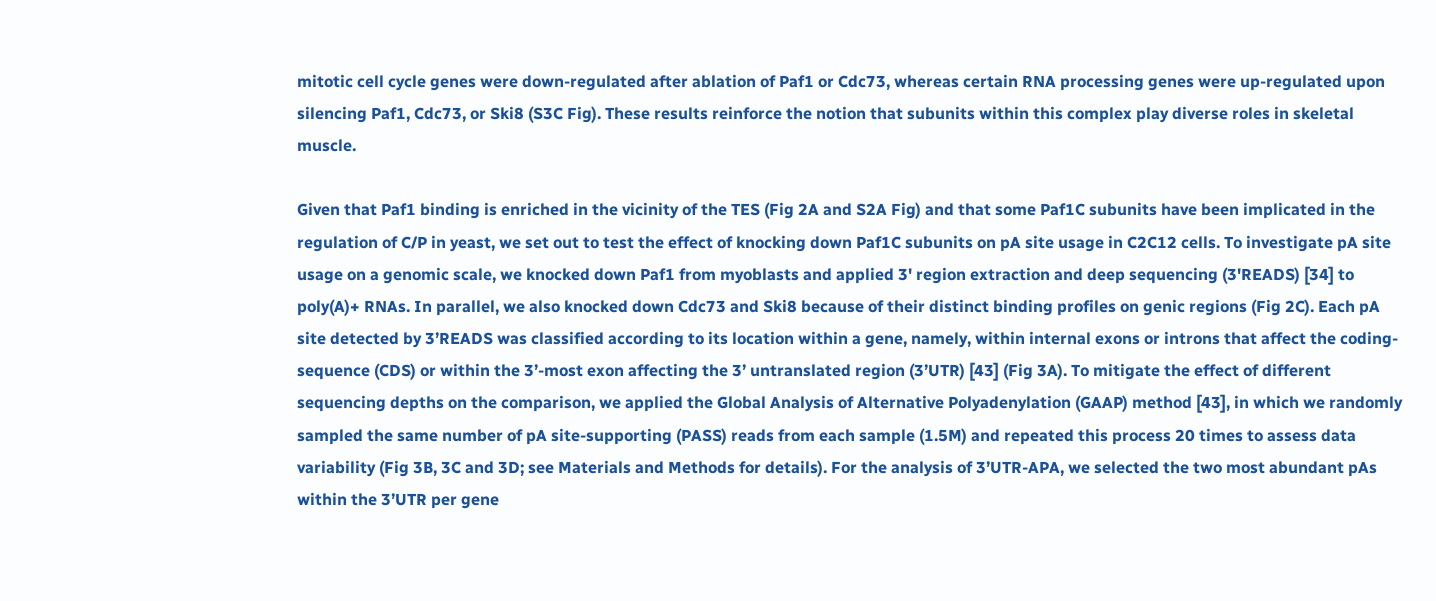mitotic cell cycle genes were down-regulated after ablation of Paf1 or Cdc73, whereas certain RNA processing genes were up-regulated upon silencing Paf1, Cdc73, or Ski8 (S3C Fig). These results reinforce the notion that subunits within this complex play diverse roles in skeletal muscle.

Given that Paf1 binding is enriched in the vicinity of the TES (Fig 2A and S2A Fig) and that some Paf1C subunits have been implicated in the regulation of C/P in yeast, we set out to test the effect of knocking down Paf1C subunits on pA site usage in C2C12 cells. To investigate pA site usage on a genomic scale, we knocked down Paf1 from myoblasts and applied 3' region extraction and deep sequencing (3'READS) [34] to poly(A)+ RNAs. In parallel, we also knocked down Cdc73 and Ski8 because of their distinct binding profiles on genic regions (Fig 2C). Each pA site detected by 3’READS was classified according to its location within a gene, namely, within internal exons or introns that affect the coding-sequence (CDS) or within the 3’-most exon affecting the 3’ untranslated region (3’UTR) [43] (Fig 3A). To mitigate the effect of different sequencing depths on the comparison, we applied the Global Analysis of Alternative Polyadenylation (GAAP) method [43], in which we randomly sampled the same number of pA site-supporting (PASS) reads from each sample (1.5M) and repeated this process 20 times to assess data variability (Fig 3B, 3C and 3D; see Materials and Methods for details). For the analysis of 3’UTR-APA, we selected the two most abundant pAs within the 3’UTR per gene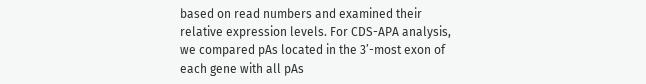based on read numbers and examined their relative expression levels. For CDS-APA analysis, we compared pAs located in the 3’-most exon of each gene with all pAs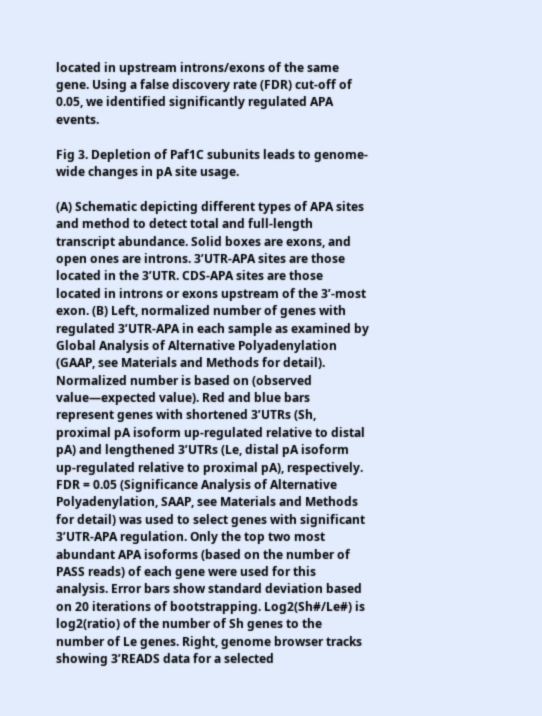located in upstream introns/exons of the same gene. Using a false discovery rate (FDR) cut-off of 0.05, we identified significantly regulated APA events.

Fig 3. Depletion of Paf1C subunits leads to genome-wide changes in pA site usage.

(A) Schematic depicting different types of APA sites and method to detect total and full-length transcript abundance. Solid boxes are exons, and open ones are introns. 3’UTR-APA sites are those located in the 3’UTR. CDS-APA sites are those located in introns or exons upstream of the 3’-most exon. (B) Left, normalized number of genes with regulated 3’UTR-APA in each sample as examined by Global Analysis of Alternative Polyadenylation (GAAP, see Materials and Methods for detail). Normalized number is based on (observed value—expected value). Red and blue bars represent genes with shortened 3’UTRs (Sh, proximal pA isoform up-regulated relative to distal pA) and lengthened 3’UTRs (Le, distal pA isoform up-regulated relative to proximal pA), respectively. FDR = 0.05 (Significance Analysis of Alternative Polyadenylation, SAAP, see Materials and Methods for detail) was used to select genes with significant 3’UTR-APA regulation. Only the top two most abundant APA isoforms (based on the number of PASS reads) of each gene were used for this analysis. Error bars show standard deviation based on 20 iterations of bootstrapping. Log2(Sh#/Le#) is log2(ratio) of the number of Sh genes to the number of Le genes. Right, genome browser tracks showing 3’READS data for a selected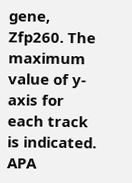gene, Zfp260. The maximum value of y-axis for each track is indicated. APA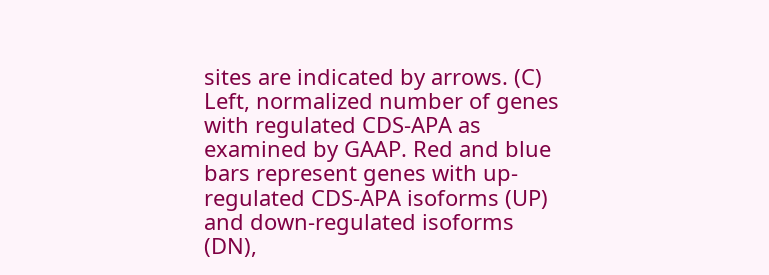sites are indicated by arrows. (C) Left, normalized number of genes with regulated CDS-APA as examined by GAAP. Red and blue bars represent genes with up-regulated CDS-APA isoforms (UP) and down-regulated isoforms (DN),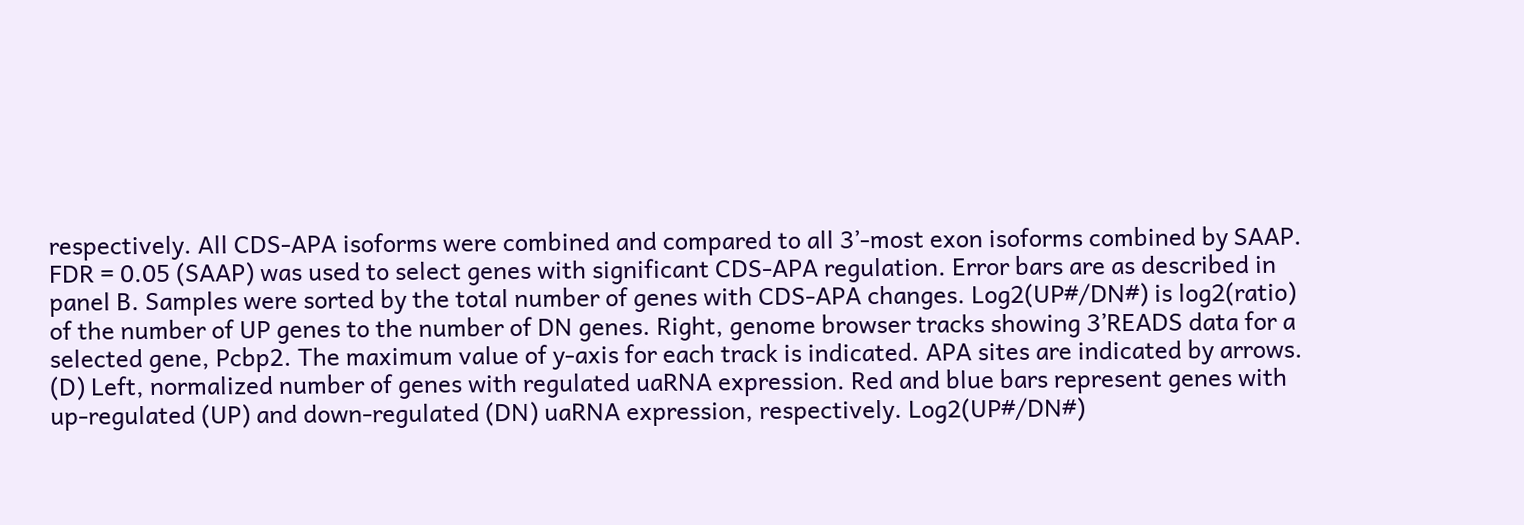respectively. All CDS-APA isoforms were combined and compared to all 3’-most exon isoforms combined by SAAP. FDR = 0.05 (SAAP) was used to select genes with significant CDS-APA regulation. Error bars are as described in panel B. Samples were sorted by the total number of genes with CDS-APA changes. Log2(UP#/DN#) is log2(ratio) of the number of UP genes to the number of DN genes. Right, genome browser tracks showing 3’READS data for a selected gene, Pcbp2. The maximum value of y-axis for each track is indicated. APA sites are indicated by arrows. (D) Left, normalized number of genes with regulated uaRNA expression. Red and blue bars represent genes with up-regulated (UP) and down-regulated (DN) uaRNA expression, respectively. Log2(UP#/DN#)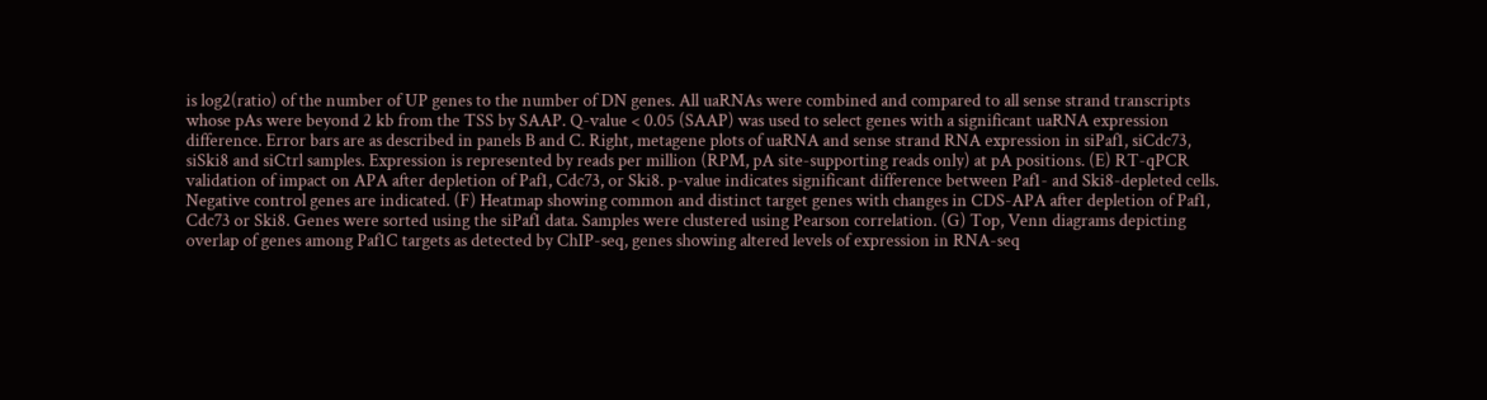is log2(ratio) of the number of UP genes to the number of DN genes. All uaRNAs were combined and compared to all sense strand transcripts whose pAs were beyond 2 kb from the TSS by SAAP. Q-value < 0.05 (SAAP) was used to select genes with a significant uaRNA expression difference. Error bars are as described in panels B and C. Right, metagene plots of uaRNA and sense strand RNA expression in siPaf1, siCdc73, siSki8 and siCtrl samples. Expression is represented by reads per million (RPM, pA site-supporting reads only) at pA positions. (E) RT-qPCR validation of impact on APA after depletion of Paf1, Cdc73, or Ski8. p-value indicates significant difference between Paf1- and Ski8-depleted cells. Negative control genes are indicated. (F) Heatmap showing common and distinct target genes with changes in CDS-APA after depletion of Paf1, Cdc73 or Ski8. Genes were sorted using the siPaf1 data. Samples were clustered using Pearson correlation. (G) Top, Venn diagrams depicting overlap of genes among Paf1C targets as detected by ChIP-seq, genes showing altered levels of expression in RNA-seq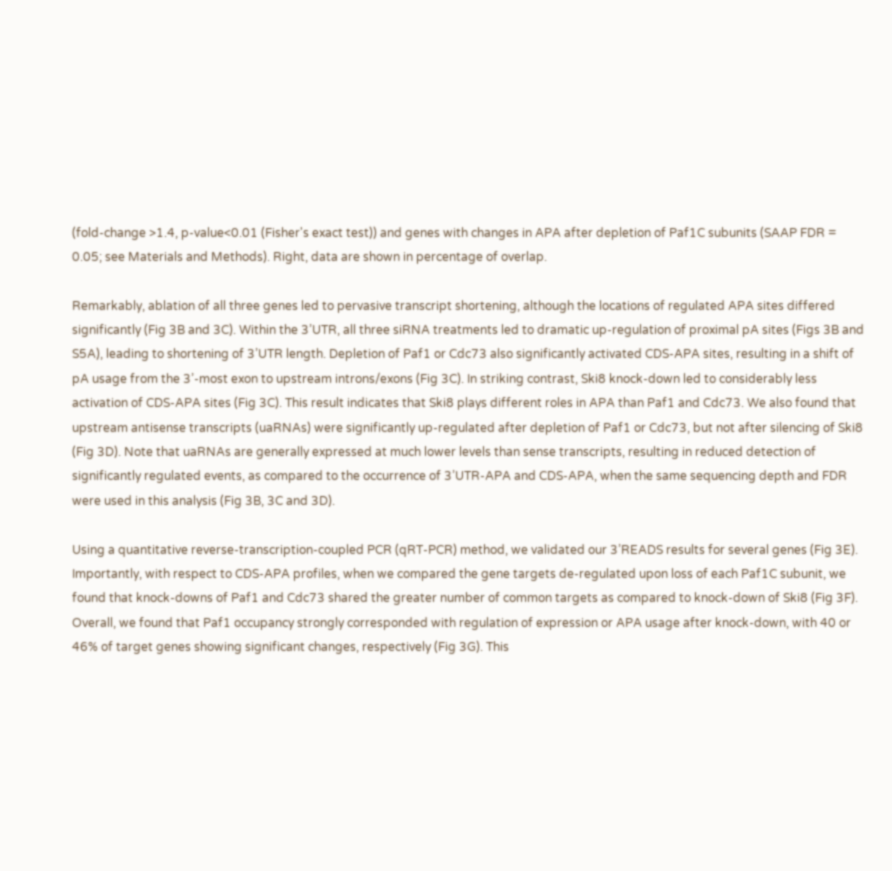(fold-change >1.4, p-value<0.01 (Fisher's exact test)) and genes with changes in APA after depletion of Paf1C subunits (SAAP FDR = 0.05; see Materials and Methods). Right, data are shown in percentage of overlap.

Remarkably, ablation of all three genes led to pervasive transcript shortening, although the locations of regulated APA sites differed significantly (Fig 3B and 3C). Within the 3’UTR, all three siRNA treatments led to dramatic up-regulation of proximal pA sites (Figs 3B and S5A), leading to shortening of 3’UTR length. Depletion of Paf1 or Cdc73 also significantly activated CDS-APA sites, resulting in a shift of pA usage from the 3’-most exon to upstream introns/exons (Fig 3C). In striking contrast, Ski8 knock-down led to considerably less activation of CDS-APA sites (Fig 3C). This result indicates that Ski8 plays different roles in APA than Paf1 and Cdc73. We also found that upstream antisense transcripts (uaRNAs) were significantly up-regulated after depletion of Paf1 or Cdc73, but not after silencing of Ski8 (Fig 3D). Note that uaRNAs are generally expressed at much lower levels than sense transcripts, resulting in reduced detection of significantly regulated events, as compared to the occurrence of 3’UTR-APA and CDS-APA, when the same sequencing depth and FDR were used in this analysis (Fig 3B, 3C and 3D).

Using a quantitative reverse-transcription-coupled PCR (qRT-PCR) method, we validated our 3’READS results for several genes (Fig 3E). Importantly, with respect to CDS-APA profiles, when we compared the gene targets de-regulated upon loss of each Paf1C subunit, we found that knock-downs of Paf1 and Cdc73 shared the greater number of common targets as compared to knock-down of Ski8 (Fig 3F). Overall, we found that Paf1 occupancy strongly corresponded with regulation of expression or APA usage after knock-down, with 40 or 46% of target genes showing significant changes, respectively (Fig 3G). This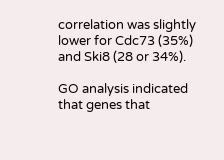correlation was slightly lower for Cdc73 (35%) and Ski8 (28 or 34%).

GO analysis indicated that genes that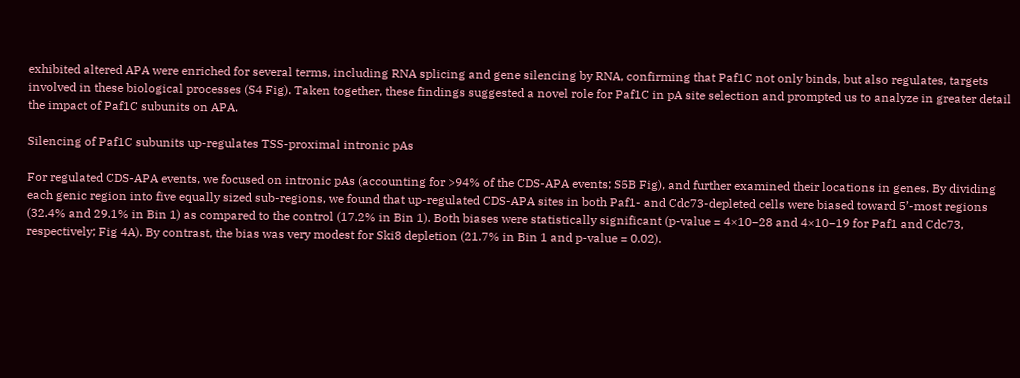exhibited altered APA were enriched for several terms, including RNA splicing and gene silencing by RNA, confirming that Paf1C not only binds, but also regulates, targets involved in these biological processes (S4 Fig). Taken together, these findings suggested a novel role for Paf1C in pA site selection and prompted us to analyze in greater detail the impact of Paf1C subunits on APA.

Silencing of Paf1C subunits up-regulates TSS-proximal intronic pAs

For regulated CDS-APA events, we focused on intronic pAs (accounting for >94% of the CDS-APA events; S5B Fig), and further examined their locations in genes. By dividing each genic region into five equally sized sub-regions, we found that up-regulated CDS-APA sites in both Paf1- and Cdc73-depleted cells were biased toward 5’-most regions (32.4% and 29.1% in Bin 1) as compared to the control (17.2% in Bin 1). Both biases were statistically significant (p-value = 4×10−28 and 4×10−19 for Paf1 and Cdc73, respectively; Fig 4A). By contrast, the bias was very modest for Ski8 depletion (21.7% in Bin 1 and p-value = 0.02).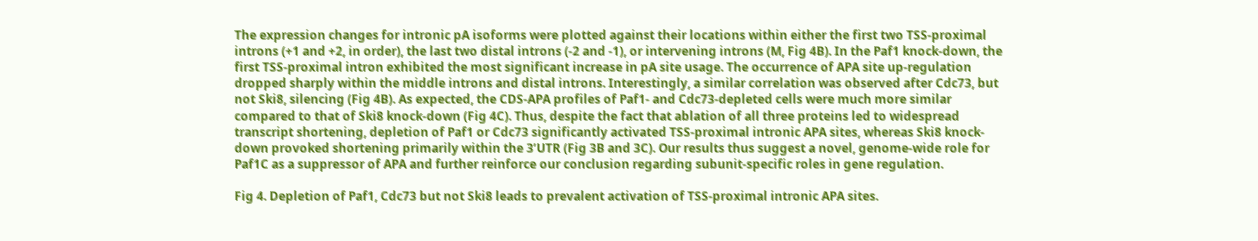The expression changes for intronic pA isoforms were plotted against their locations within either the first two TSS-proximal introns (+1 and +2, in order), the last two distal introns (-2 and -1), or intervening introns (M, Fig 4B). In the Paf1 knock-down, the first TSS-proximal intron exhibited the most significant increase in pA site usage. The occurrence of APA site up-regulation dropped sharply within the middle introns and distal introns. Interestingly, a similar correlation was observed after Cdc73, but not Ski8, silencing (Fig 4B). As expected, the CDS-APA profiles of Paf1- and Cdc73-depleted cells were much more similar compared to that of Ski8 knock-down (Fig 4C). Thus, despite the fact that ablation of all three proteins led to widespread transcript shortening, depletion of Paf1 or Cdc73 significantly activated TSS-proximal intronic APA sites, whereas Ski8 knock-down provoked shortening primarily within the 3’UTR (Fig 3B and 3C). Our results thus suggest a novel, genome-wide role for Paf1C as a suppressor of APA and further reinforce our conclusion regarding subunit-specific roles in gene regulation.

Fig 4. Depletion of Paf1, Cdc73 but not Ski8 leads to prevalent activation of TSS-proximal intronic APA sites.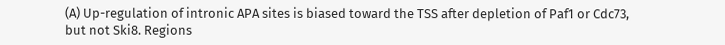(A) Up-regulation of intronic APA sites is biased toward the TSS after depletion of Paf1 or Cdc73, but not Ski8. Regions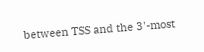between TSS and the 3'-most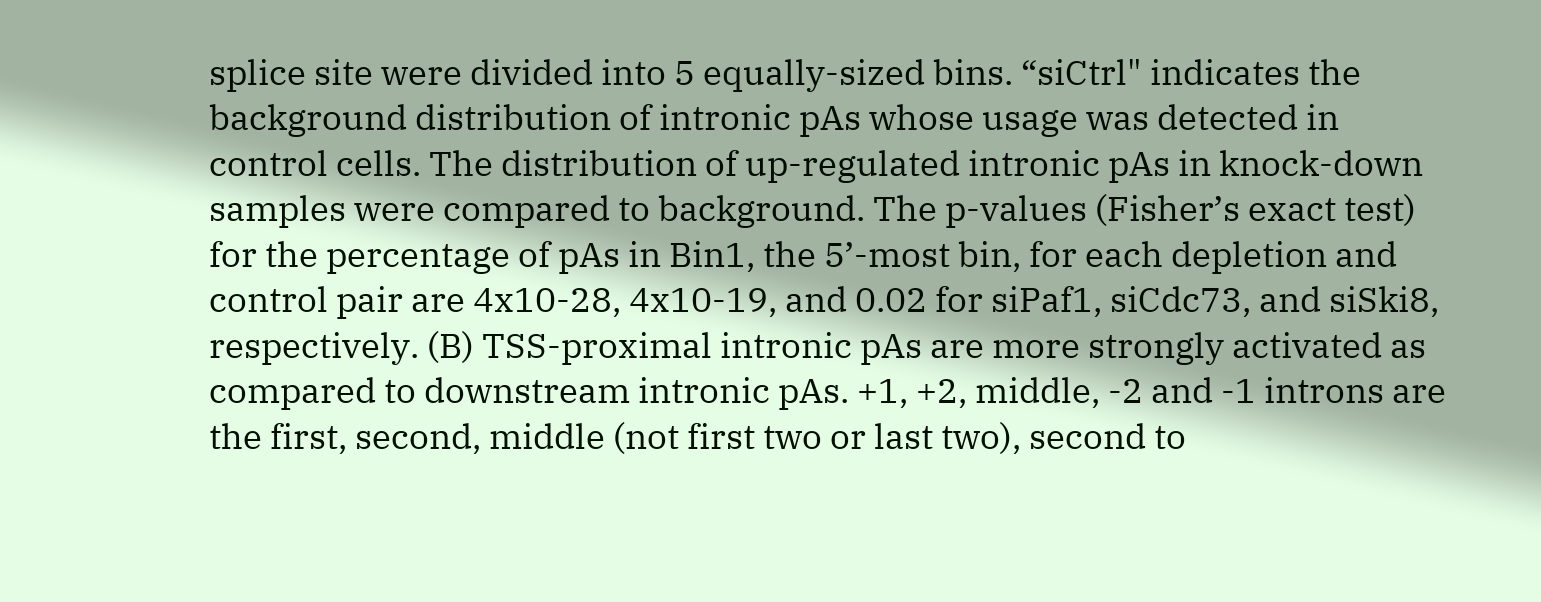splice site were divided into 5 equally-sized bins. “siCtrl" indicates the background distribution of intronic pAs whose usage was detected in control cells. The distribution of up-regulated intronic pAs in knock-down samples were compared to background. The p-values (Fisher’s exact test) for the percentage of pAs in Bin1, the 5’-most bin, for each depletion and control pair are 4x10-28, 4x10-19, and 0.02 for siPaf1, siCdc73, and siSki8, respectively. (B) TSS-proximal intronic pAs are more strongly activated as compared to downstream intronic pAs. +1, +2, middle, -2 and -1 introns are the first, second, middle (not first two or last two), second to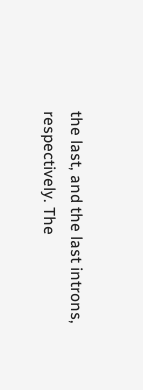the last, and the last introns, respectively. The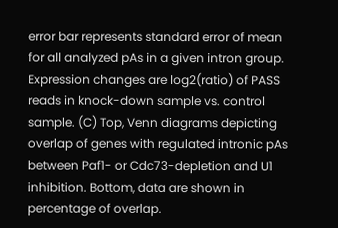error bar represents standard error of mean for all analyzed pAs in a given intron group. Expression changes are log2(ratio) of PASS reads in knock-down sample vs. control sample. (C) Top, Venn diagrams depicting overlap of genes with regulated intronic pAs between Paf1- or Cdc73-depletion and U1 inhibition. Bottom, data are shown in percentage of overlap.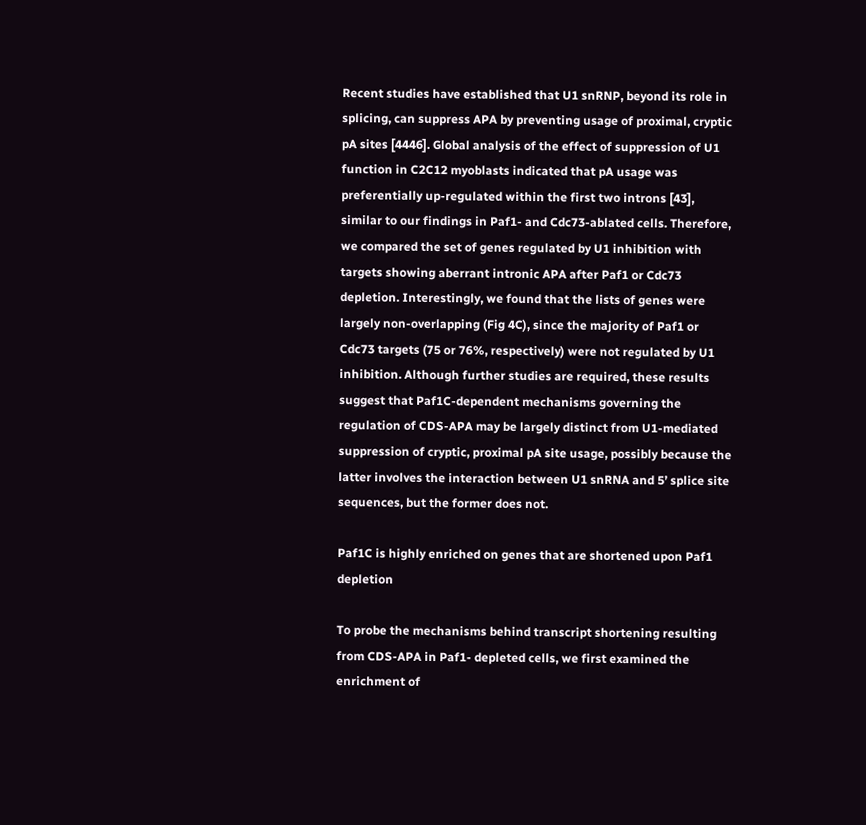Recent studies have established that U1 snRNP, beyond its role in splicing, can suppress APA by preventing usage of proximal, cryptic pA sites [4446]. Global analysis of the effect of suppression of U1 function in C2C12 myoblasts indicated that pA usage was preferentially up-regulated within the first two introns [43], similar to our findings in Paf1- and Cdc73-ablated cells. Therefore, we compared the set of genes regulated by U1 inhibition with targets showing aberrant intronic APA after Paf1 or Cdc73 depletion. Interestingly, we found that the lists of genes were largely non-overlapping (Fig 4C), since the majority of Paf1 or Cdc73 targets (75 or 76%, respectively) were not regulated by U1 inhibition. Although further studies are required, these results suggest that Paf1C-dependent mechanisms governing the regulation of CDS-APA may be largely distinct from U1-mediated suppression of cryptic, proximal pA site usage, possibly because the latter involves the interaction between U1 snRNA and 5’ splice site sequences, but the former does not.

Paf1C is highly enriched on genes that are shortened upon Paf1 depletion

To probe the mechanisms behind transcript shortening resulting from CDS-APA in Paf1- depleted cells, we first examined the enrichment of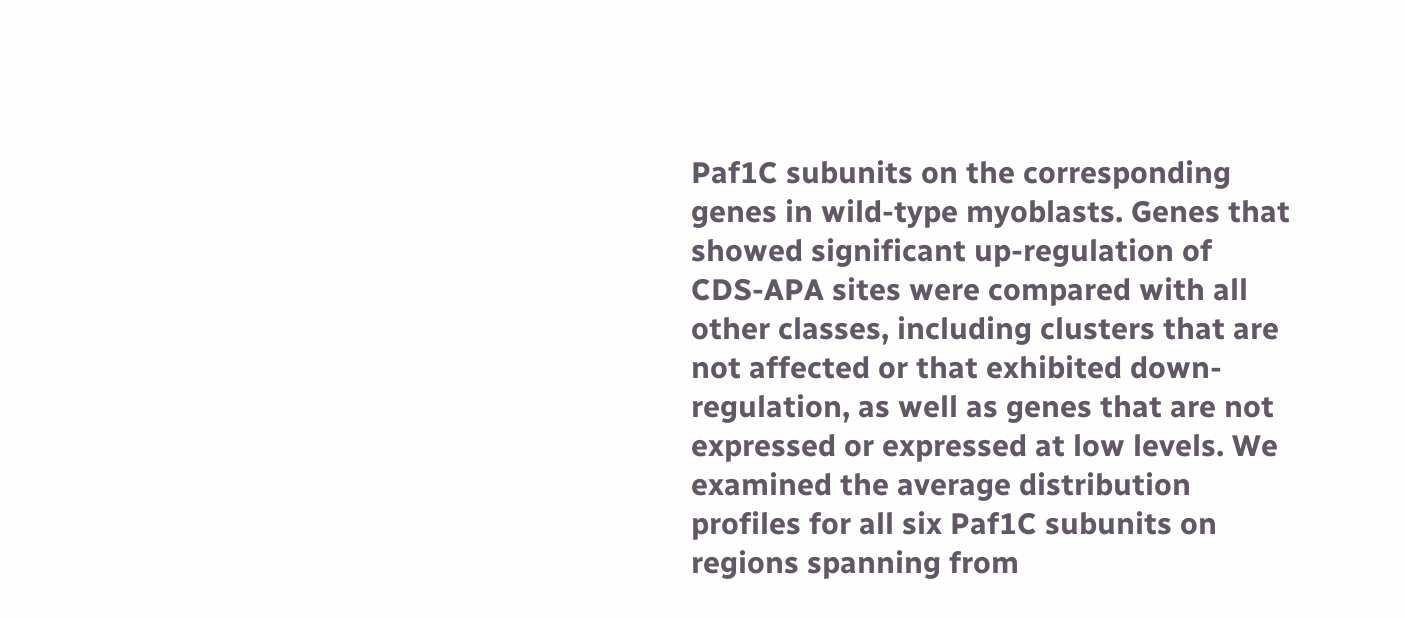Paf1C subunits on the corresponding genes in wild-type myoblasts. Genes that showed significant up-regulation of CDS-APA sites were compared with all other classes, including clusters that are not affected or that exhibited down-regulation, as well as genes that are not expressed or expressed at low levels. We examined the average distribution profiles for all six Paf1C subunits on regions spanning from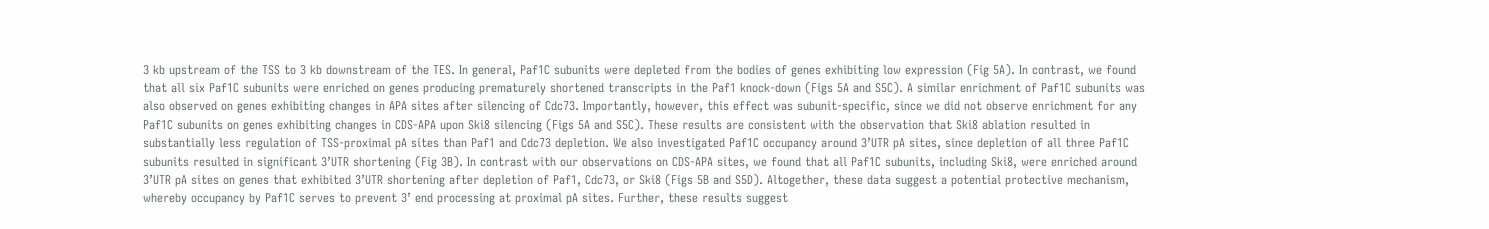3 kb upstream of the TSS to 3 kb downstream of the TES. In general, Paf1C subunits were depleted from the bodies of genes exhibiting low expression (Fig 5A). In contrast, we found that all six Paf1C subunits were enriched on genes producing prematurely shortened transcripts in the Paf1 knock-down (Figs 5A and S5C). A similar enrichment of Paf1C subunits was also observed on genes exhibiting changes in APA sites after silencing of Cdc73. Importantly, however, this effect was subunit-specific, since we did not observe enrichment for any Paf1C subunits on genes exhibiting changes in CDS-APA upon Ski8 silencing (Figs 5A and S5C). These results are consistent with the observation that Ski8 ablation resulted in substantially less regulation of TSS-proximal pA sites than Paf1 and Cdc73 depletion. We also investigated Paf1C occupancy around 3’UTR pA sites, since depletion of all three Paf1C subunits resulted in significant 3’UTR shortening (Fig 3B). In contrast with our observations on CDS-APA sites, we found that all Paf1C subunits, including Ski8, were enriched around 3’UTR pA sites on genes that exhibited 3’UTR shortening after depletion of Paf1, Cdc73, or Ski8 (Figs 5B and S5D). Altogether, these data suggest a potential protective mechanism, whereby occupancy by Paf1C serves to prevent 3’ end processing at proximal pA sites. Further, these results suggest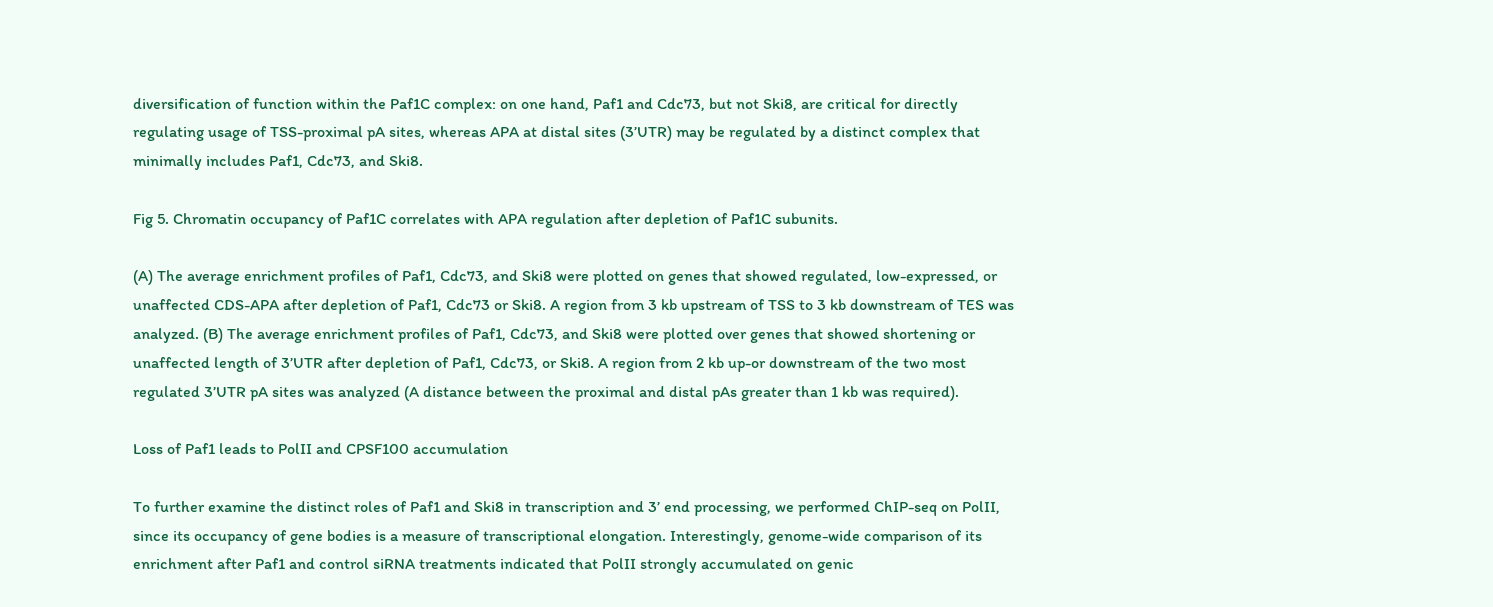diversification of function within the Paf1C complex: on one hand, Paf1 and Cdc73, but not Ski8, are critical for directly regulating usage of TSS-proximal pA sites, whereas APA at distal sites (3’UTR) may be regulated by a distinct complex that minimally includes Paf1, Cdc73, and Ski8.

Fig 5. Chromatin occupancy of Paf1C correlates with APA regulation after depletion of Paf1C subunits.

(A) The average enrichment profiles of Paf1, Cdc73, and Ski8 were plotted on genes that showed regulated, low-expressed, or unaffected CDS-APA after depletion of Paf1, Cdc73 or Ski8. A region from 3 kb upstream of TSS to 3 kb downstream of TES was analyzed. (B) The average enrichment profiles of Paf1, Cdc73, and Ski8 were plotted over genes that showed shortening or unaffected length of 3’UTR after depletion of Paf1, Cdc73, or Ski8. A region from 2 kb up-or downstream of the two most regulated 3’UTR pA sites was analyzed (A distance between the proximal and distal pAs greater than 1 kb was required).

Loss of Paf1 leads to PolII and CPSF100 accumulation

To further examine the distinct roles of Paf1 and Ski8 in transcription and 3’ end processing, we performed ChIP-seq on PolII, since its occupancy of gene bodies is a measure of transcriptional elongation. Interestingly, genome-wide comparison of its enrichment after Paf1 and control siRNA treatments indicated that PolII strongly accumulated on genic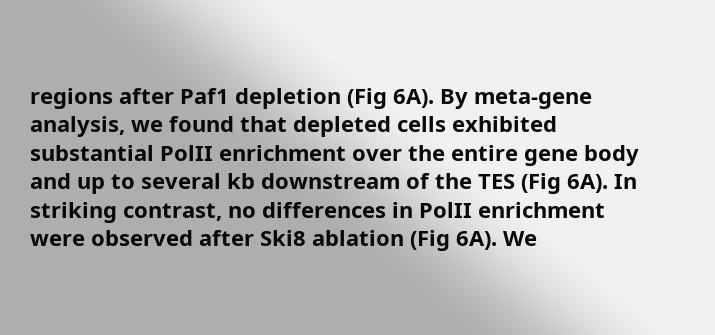regions after Paf1 depletion (Fig 6A). By meta-gene analysis, we found that depleted cells exhibited substantial PolII enrichment over the entire gene body and up to several kb downstream of the TES (Fig 6A). In striking contrast, no differences in PolII enrichment were observed after Ski8 ablation (Fig 6A). We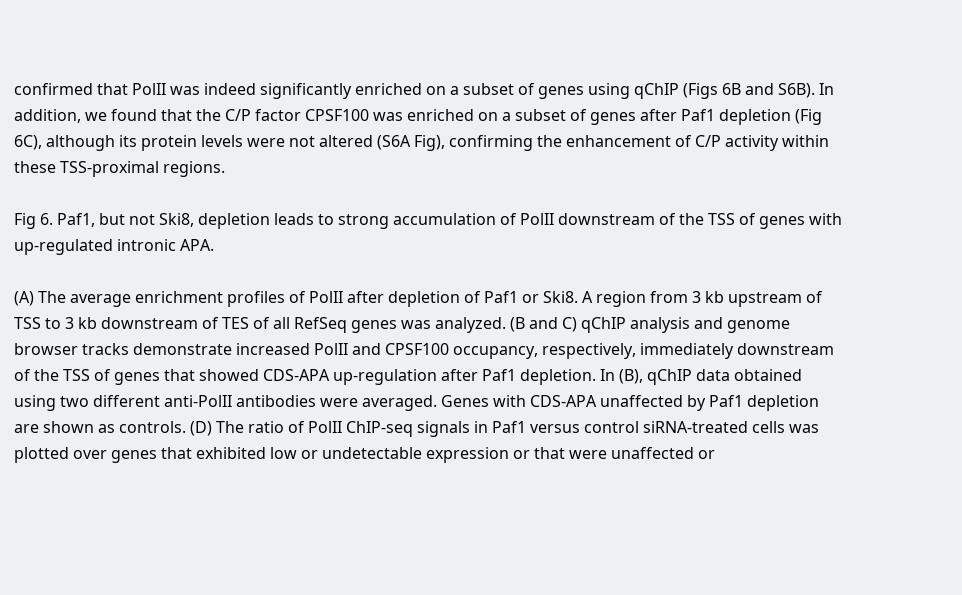confirmed that PolII was indeed significantly enriched on a subset of genes using qChIP (Figs 6B and S6B). In addition, we found that the C/P factor CPSF100 was enriched on a subset of genes after Paf1 depletion (Fig 6C), although its protein levels were not altered (S6A Fig), confirming the enhancement of C/P activity within these TSS-proximal regions.

Fig 6. Paf1, but not Ski8, depletion leads to strong accumulation of PolII downstream of the TSS of genes with up-regulated intronic APA.

(A) The average enrichment profiles of PolII after depletion of Paf1 or Ski8. A region from 3 kb upstream of TSS to 3 kb downstream of TES of all RefSeq genes was analyzed. (B and C) qChIP analysis and genome browser tracks demonstrate increased PolII and CPSF100 occupancy, respectively, immediately downstream of the TSS of genes that showed CDS-APA up-regulation after Paf1 depletion. In (B), qChIP data obtained using two different anti-PolII antibodies were averaged. Genes with CDS-APA unaffected by Paf1 depletion are shown as controls. (D) The ratio of PolII ChIP-seq signals in Paf1 versus control siRNA-treated cells was plotted over genes that exhibited low or undetectable expression or that were unaffected or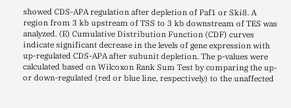showed CDS-APA regulation after depletion of Paf1 or Ski8. A region from 3 kb upstream of TSS to 3 kb downstream of TES was analyzed. (E) Cumulative Distribution Function (CDF) curves indicate significant decrease in the levels of gene expression with up-regulated CDS-APA after subunit depletion. The p-values were calculated based on Wilcoxon Rank Sum Test by comparing the up- or down-regulated (red or blue line, respectively) to the unaffected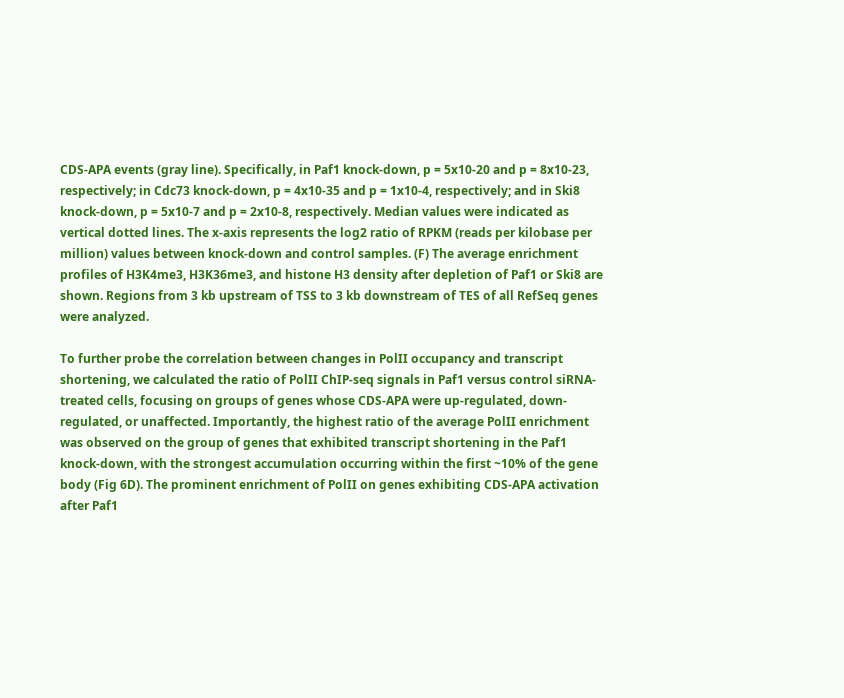CDS-APA events (gray line). Specifically, in Paf1 knock-down, p = 5x10-20 and p = 8x10-23, respectively; in Cdc73 knock-down, p = 4x10-35 and p = 1x10-4, respectively; and in Ski8 knock-down, p = 5x10-7 and p = 2x10-8, respectively. Median values were indicated as vertical dotted lines. The x-axis represents the log2 ratio of RPKM (reads per kilobase per million) values between knock-down and control samples. (F) The average enrichment profiles of H3K4me3, H3K36me3, and histone H3 density after depletion of Paf1 or Ski8 are shown. Regions from 3 kb upstream of TSS to 3 kb downstream of TES of all RefSeq genes were analyzed.

To further probe the correlation between changes in PolII occupancy and transcript shortening, we calculated the ratio of PolII ChIP-seq signals in Paf1 versus control siRNA-treated cells, focusing on groups of genes whose CDS-APA were up-regulated, down-regulated, or unaffected. Importantly, the highest ratio of the average PolII enrichment was observed on the group of genes that exhibited transcript shortening in the Paf1 knock-down, with the strongest accumulation occurring within the first ~10% of the gene body (Fig 6D). The prominent enrichment of PolII on genes exhibiting CDS-APA activation after Paf1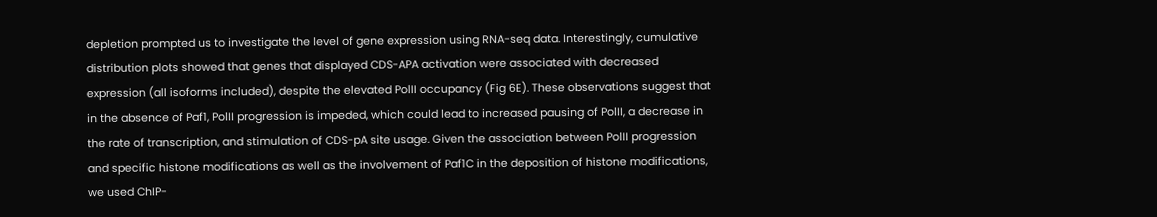depletion prompted us to investigate the level of gene expression using RNA-seq data. Interestingly, cumulative distribution plots showed that genes that displayed CDS-APA activation were associated with decreased expression (all isoforms included), despite the elevated PolII occupancy (Fig 6E). These observations suggest that in the absence of Paf1, PolII progression is impeded, which could lead to increased pausing of PolII, a decrease in the rate of transcription, and stimulation of CDS-pA site usage. Given the association between PolII progression and specific histone modifications as well as the involvement of Paf1C in the deposition of histone modifications, we used ChIP-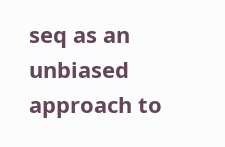seq as an unbiased approach to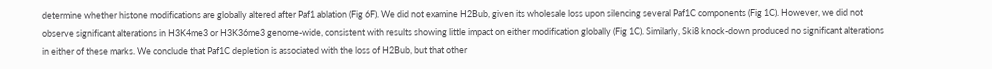determine whether histone modifications are globally altered after Paf1 ablation (Fig 6F). We did not examine H2Bub, given its wholesale loss upon silencing several Paf1C components (Fig 1C). However, we did not observe significant alterations in H3K4me3 or H3K36me3 genome-wide, consistent with results showing little impact on either modification globally (Fig 1C). Similarly, Ski8 knock-down produced no significant alterations in either of these marks. We conclude that Paf1C depletion is associated with the loss of H2Bub, but that other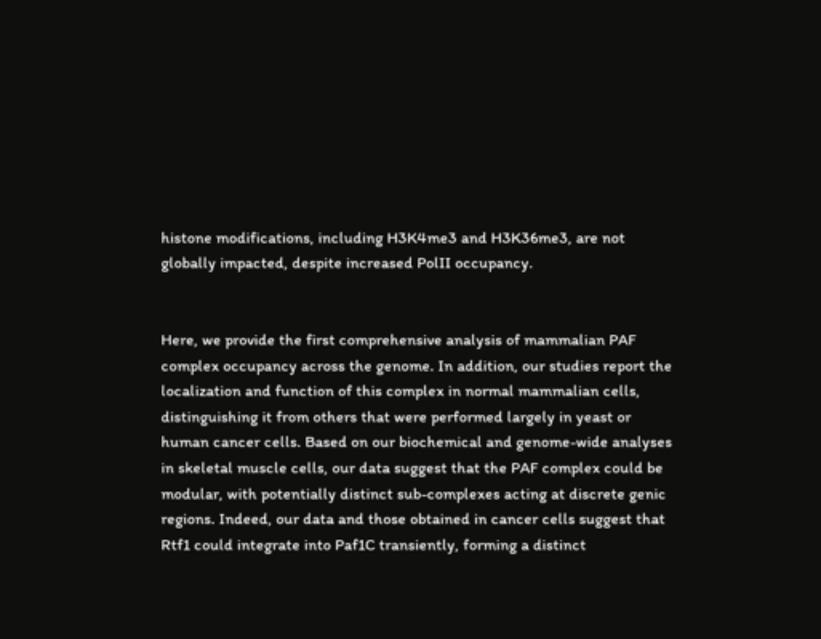histone modifications, including H3K4me3 and H3K36me3, are not globally impacted, despite increased PolII occupancy.


Here, we provide the first comprehensive analysis of mammalian PAF complex occupancy across the genome. In addition, our studies report the localization and function of this complex in normal mammalian cells, distinguishing it from others that were performed largely in yeast or human cancer cells. Based on our biochemical and genome-wide analyses in skeletal muscle cells, our data suggest that the PAF complex could be modular, with potentially distinct sub-complexes acting at discrete genic regions. Indeed, our data and those obtained in cancer cells suggest that Rtf1 could integrate into Paf1C transiently, forming a distinct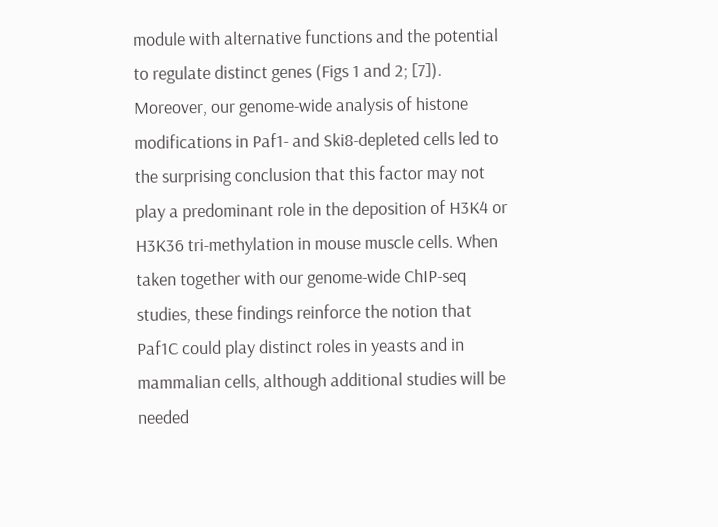module with alternative functions and the potential to regulate distinct genes (Figs 1 and 2; [7]). Moreover, our genome-wide analysis of histone modifications in Paf1- and Ski8-depleted cells led to the surprising conclusion that this factor may not play a predominant role in the deposition of H3K4 or H3K36 tri-methylation in mouse muscle cells. When taken together with our genome-wide ChIP-seq studies, these findings reinforce the notion that Paf1C could play distinct roles in yeasts and in mammalian cells, although additional studies will be needed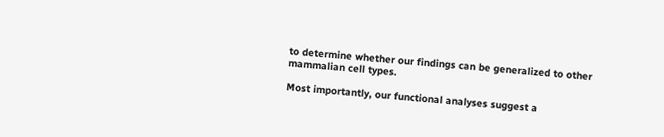to determine whether our findings can be generalized to other mammalian cell types.

Most importantly, our functional analyses suggest a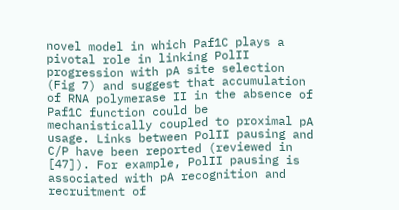novel model in which Paf1C plays a pivotal role in linking PolII progression with pA site selection (Fig 7) and suggest that accumulation of RNA polymerase II in the absence of Paf1C function could be mechanistically coupled to proximal pA usage. Links between PolII pausing and C/P have been reported (reviewed in [47]). For example, PolII pausing is associated with pA recognition and recruitment of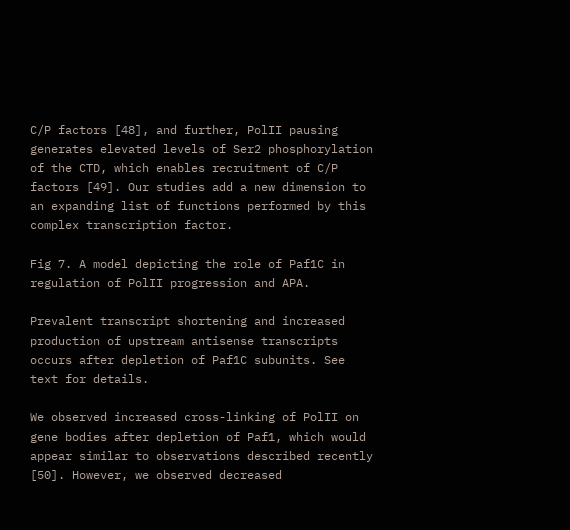C/P factors [48], and further, PolII pausing generates elevated levels of Ser2 phosphorylation of the CTD, which enables recruitment of C/P factors [49]. Our studies add a new dimension to an expanding list of functions performed by this complex transcription factor.

Fig 7. A model depicting the role of Paf1C in regulation of PolII progression and APA.

Prevalent transcript shortening and increased production of upstream antisense transcripts occurs after depletion of Paf1C subunits. See text for details.

We observed increased cross-linking of PolII on gene bodies after depletion of Paf1, which would appear similar to observations described recently [50]. However, we observed decreased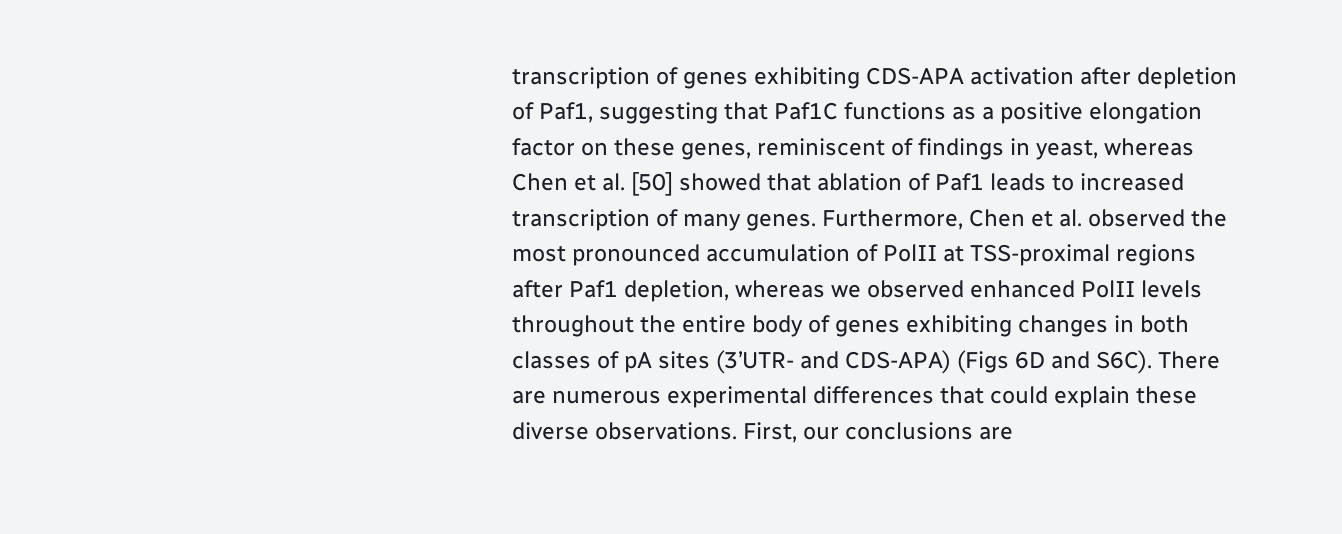transcription of genes exhibiting CDS-APA activation after depletion of Paf1, suggesting that Paf1C functions as a positive elongation factor on these genes, reminiscent of findings in yeast, whereas Chen et al. [50] showed that ablation of Paf1 leads to increased transcription of many genes. Furthermore, Chen et al. observed the most pronounced accumulation of PolII at TSS-proximal regions after Paf1 depletion, whereas we observed enhanced PolII levels throughout the entire body of genes exhibiting changes in both classes of pA sites (3’UTR- and CDS-APA) (Figs 6D and S6C). There are numerous experimental differences that could explain these diverse observations. First, our conclusions are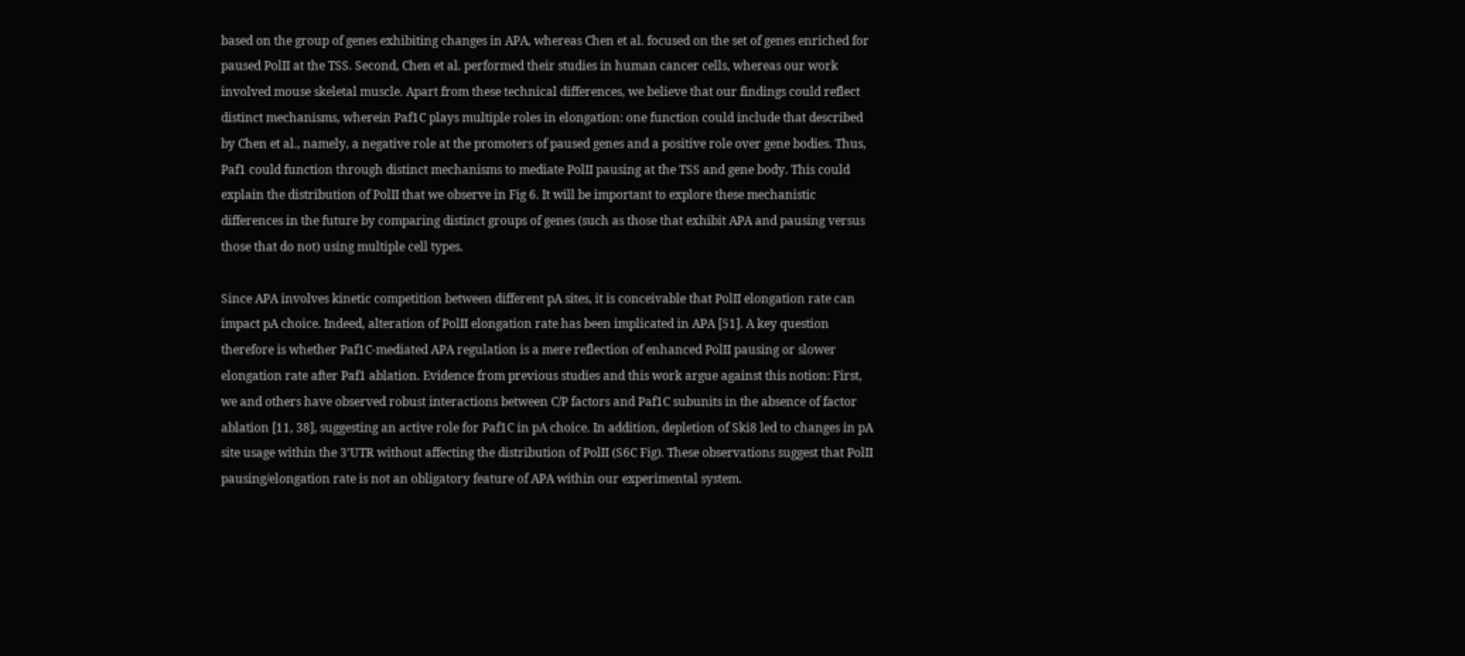based on the group of genes exhibiting changes in APA, whereas Chen et al. focused on the set of genes enriched for paused PolII at the TSS. Second, Chen et al. performed their studies in human cancer cells, whereas our work involved mouse skeletal muscle. Apart from these technical differences, we believe that our findings could reflect distinct mechanisms, wherein Paf1C plays multiple roles in elongation: one function could include that described by Chen et al., namely, a negative role at the promoters of paused genes and a positive role over gene bodies. Thus, Paf1 could function through distinct mechanisms to mediate PolII pausing at the TSS and gene body. This could explain the distribution of PolII that we observe in Fig 6. It will be important to explore these mechanistic differences in the future by comparing distinct groups of genes (such as those that exhibit APA and pausing versus those that do not) using multiple cell types.

Since APA involves kinetic competition between different pA sites, it is conceivable that PolII elongation rate can impact pA choice. Indeed, alteration of PolII elongation rate has been implicated in APA [51]. A key question therefore is whether Paf1C-mediated APA regulation is a mere reflection of enhanced PolII pausing or slower elongation rate after Paf1 ablation. Evidence from previous studies and this work argue against this notion: First, we and others have observed robust interactions between C/P factors and Paf1C subunits in the absence of factor ablation [11, 38], suggesting an active role for Paf1C in pA choice. In addition, depletion of Ski8 led to changes in pA site usage within the 3’UTR without affecting the distribution of PolII (S6C Fig). These observations suggest that PolII pausing/elongation rate is not an obligatory feature of APA within our experimental system.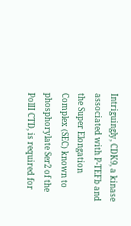Intriguingly, CDK9, a kinase associated with P-TEFb and the Super Elongation Complex (SEC) known to phosphorylate Ser2 of the PolII CTD, is required for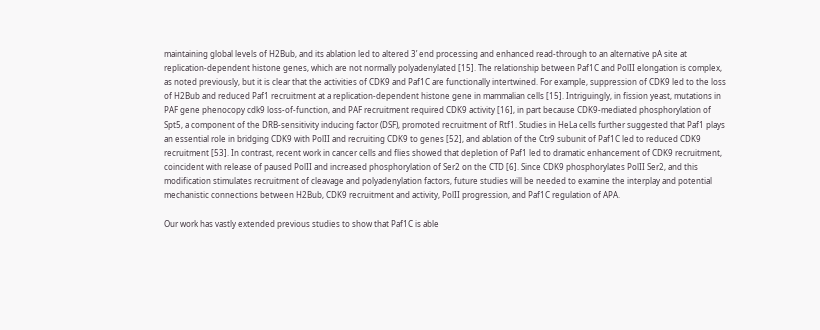maintaining global levels of H2Bub, and its ablation led to altered 3’ end processing and enhanced read-through to an alternative pA site at replication-dependent histone genes, which are not normally polyadenylated [15]. The relationship between Paf1C and PolII elongation is complex, as noted previously, but it is clear that the activities of CDK9 and Paf1C are functionally intertwined. For example, suppression of CDK9 led to the loss of H2Bub and reduced Paf1 recruitment at a replication-dependent histone gene in mammalian cells [15]. Intriguingly, in fission yeast, mutations in PAF gene phenocopy cdk9 loss-of-function, and PAF recruitment required CDK9 activity [16], in part because CDK9-mediated phosphorylation of Spt5, a component of the DRB-sensitivity inducing factor (DSF), promoted recruitment of Rtf1. Studies in HeLa cells further suggested that Paf1 plays an essential role in bridging CDK9 with PolII and recruiting CDK9 to genes [52], and ablation of the Ctr9 subunit of Paf1C led to reduced CDK9 recruitment [53]. In contrast, recent work in cancer cells and flies showed that depletion of Paf1 led to dramatic enhancement of CDK9 recruitment, coincident with release of paused PolII and increased phosphorylation of Ser2 on the CTD [6]. Since CDK9 phosphorylates PolII Ser2, and this modification stimulates recruitment of cleavage and polyadenylation factors, future studies will be needed to examine the interplay and potential mechanistic connections between H2Bub, CDK9 recruitment and activity, PolII progression, and Paf1C regulation of APA.

Our work has vastly extended previous studies to show that Paf1C is able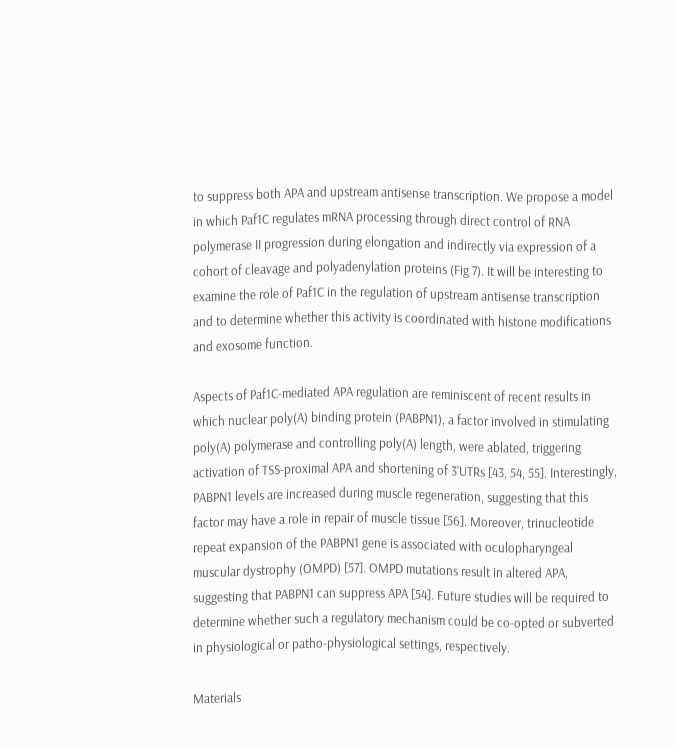to suppress both APA and upstream antisense transcription. We propose a model in which Paf1C regulates mRNA processing through direct control of RNA polymerase II progression during elongation and indirectly via expression of a cohort of cleavage and polyadenylation proteins (Fig 7). It will be interesting to examine the role of Paf1C in the regulation of upstream antisense transcription and to determine whether this activity is coordinated with histone modifications and exosome function.

Aspects of Paf1C-mediated APA regulation are reminiscent of recent results in which nuclear poly(A) binding protein (PABPN1), a factor involved in stimulating poly(A) polymerase and controlling poly(A) length, were ablated, triggering activation of TSS-proximal APA and shortening of 3’UTRs [43, 54, 55]. Interestingly, PABPN1 levels are increased during muscle regeneration, suggesting that this factor may have a role in repair of muscle tissue [56]. Moreover, trinucleotide repeat expansion of the PABPN1 gene is associated with oculopharyngeal muscular dystrophy (OMPD) [57]. OMPD mutations result in altered APA, suggesting that PABPN1 can suppress APA [54]. Future studies will be required to determine whether such a regulatory mechanism could be co-opted or subverted in physiological or patho-physiological settings, respectively.

Materials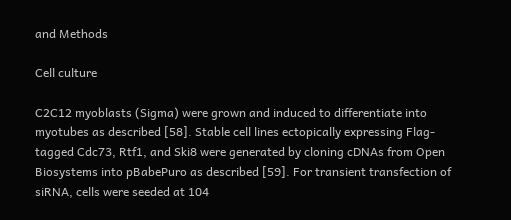and Methods

Cell culture

C2C12 myoblasts (Sigma) were grown and induced to differentiate into myotubes as described [58]. Stable cell lines ectopically expressing Flag-tagged Cdc73, Rtf1, and Ski8 were generated by cloning cDNAs from Open Biosystems into pBabePuro as described [59]. For transient transfection of siRNA, cells were seeded at 104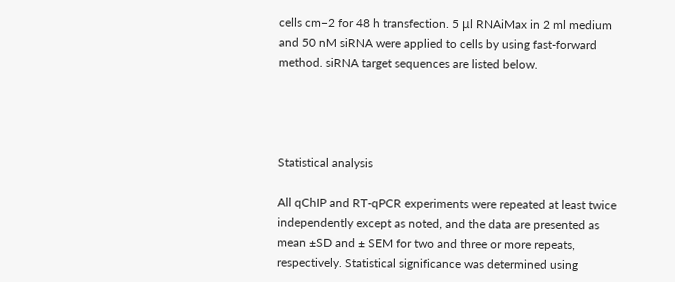cells cm−2 for 48 h transfection. 5 μl RNAiMax in 2 ml medium and 50 nM siRNA were applied to cells by using fast-forward method. siRNA target sequences are listed below.




Statistical analysis

All qChIP and RT-qPCR experiments were repeated at least twice independently except as noted, and the data are presented as mean ±SD and ± SEM for two and three or more repeats, respectively. Statistical significance was determined using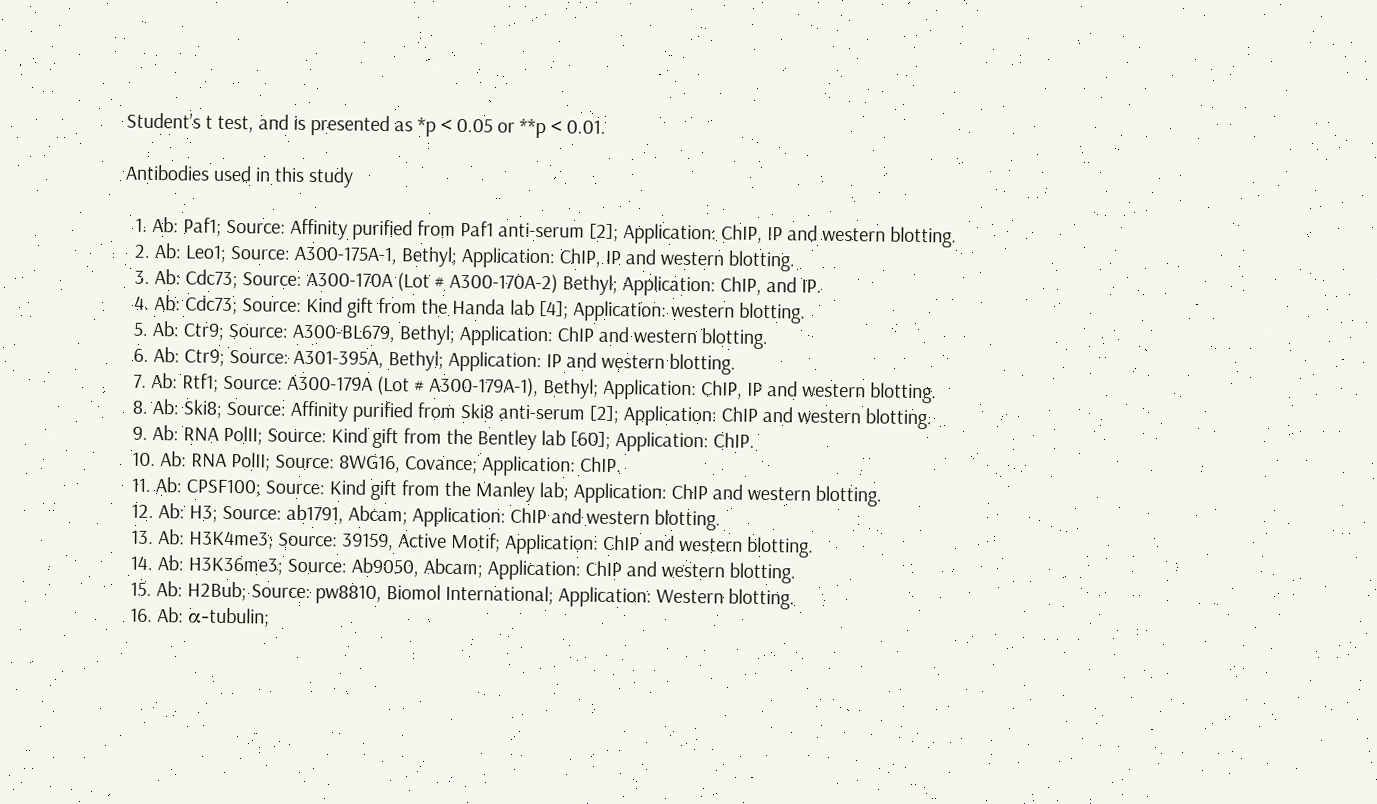Student’s t test, and is presented as *p < 0.05 or **p < 0.01.

Antibodies used in this study

  1. Ab: Paf1; Source: Affinity purified from Paf1 anti-serum [2]; Application: ChIP, IP and western blotting.
  2. Ab: Leo1; Source: A300-175A-1, Bethyl; Application: ChIP, IP and western blotting.
  3. Ab: Cdc73; Source: A300-170A (Lot # A300-170A-2) Bethyl; Application: ChIP, and IP.
  4. Ab: Cdc73; Source: Kind gift from the Handa lab [4]; Application: western blotting.
  5. Ab: Ctr9; Source: A300-BL679, Bethyl; Application: ChIP and western blotting.
  6. Ab: Ctr9; Source: A301-395A, Bethyl; Application: IP and western blotting.
  7. Ab: Rtf1; Source: A300-179A (Lot # A300-179A-1), Bethyl; Application: ChIP, IP and western blotting.
  8. Ab: Ski8; Source: Affinity purified from Ski8 anti-serum [2]; Application: ChIP and western blotting.
  9. Ab: RNA PolII; Source: Kind gift from the Bentley lab [60]; Application: ChIP.
  10. Ab: RNA PolII; Source: 8WG16, Covance; Application: ChIP.
  11. Ab: CPSF100; Source: Kind gift from the Manley lab; Application: ChIP and western blotting.
  12. Ab: H3; Source: ab1791, Abcam; Application: ChIP and western blotting.
  13. Ab: H3K4me3; Source: 39159, Active Motif; Application: ChIP and western blotting.
  14. Ab: H3K36me3; Source: Ab9050, Abcam; Application: ChIP and western blotting.
  15. Ab: H2Bub; Source: pw8810, Biomol International; Application: Western blotting.
  16. Ab: α-tubulin;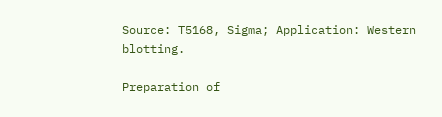Source: T5168, Sigma; Application: Western blotting.

Preparation of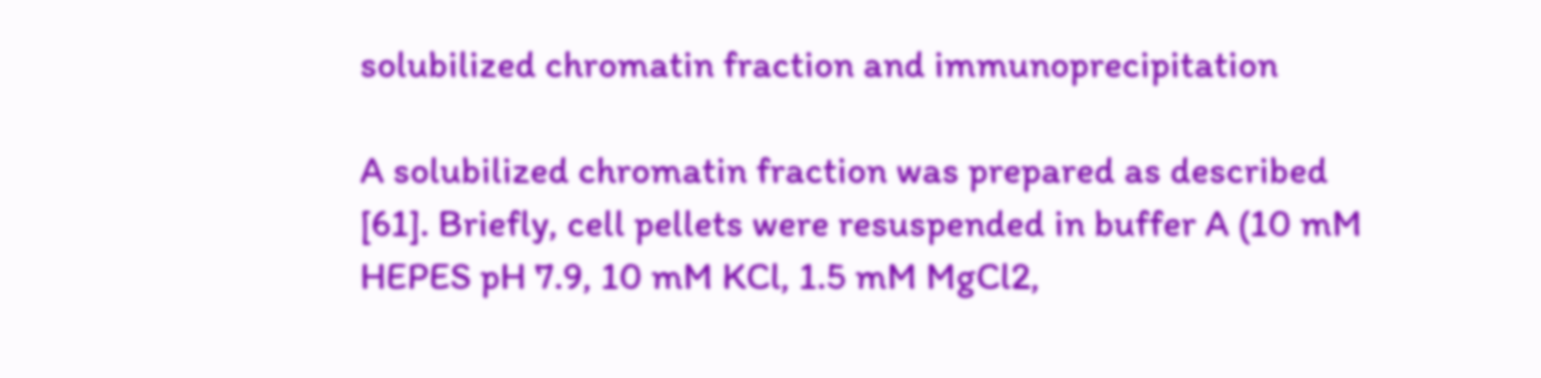solubilized chromatin fraction and immunoprecipitation

A solubilized chromatin fraction was prepared as described [61]. Briefly, cell pellets were resuspended in buffer A (10 mM HEPES pH 7.9, 10 mM KCl, 1.5 mM MgCl2,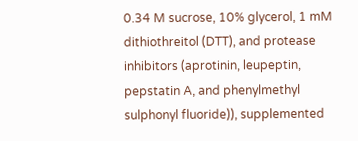0.34 M sucrose, 10% glycerol, 1 mM dithiothreitol (DTT), and protease inhibitors (aprotinin, leupeptin, pepstatin A, and phenylmethyl sulphonyl fluoride)), supplemented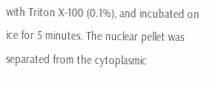with Triton X-100 (0.1%), and incubated on ice for 5 minutes. The nuclear pellet was separated from the cytoplasmic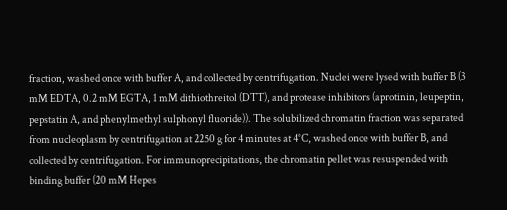fraction, washed once with buffer A, and collected by centrifugation. Nuclei were lysed with buffer B (3 mM EDTA, 0.2 mM EGTA, 1 mM dithiothreitol (DTT), and protease inhibitors (aprotinin, leupeptin, pepstatin A, and phenylmethyl sulphonyl fluoride)). The solubilized chromatin fraction was separated from nucleoplasm by centrifugation at 2250 g for 4 minutes at 4°C, washed once with buffer B, and collected by centrifugation. For immunoprecipitations, the chromatin pellet was resuspended with binding buffer (20 mM Hepes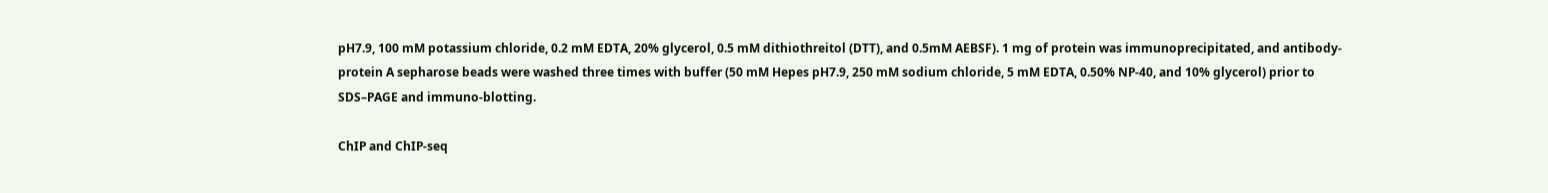pH7.9, 100 mM potassium chloride, 0.2 mM EDTA, 20% glycerol, 0.5 mM dithiothreitol (DTT), and 0.5mM AEBSF). 1 mg of protein was immunoprecipitated, and antibody-protein A sepharose beads were washed three times with buffer (50 mM Hepes pH7.9, 250 mM sodium chloride, 5 mM EDTA, 0.50% NP-40, and 10% glycerol) prior to SDS–PAGE and immuno-blotting.

ChIP and ChIP-seq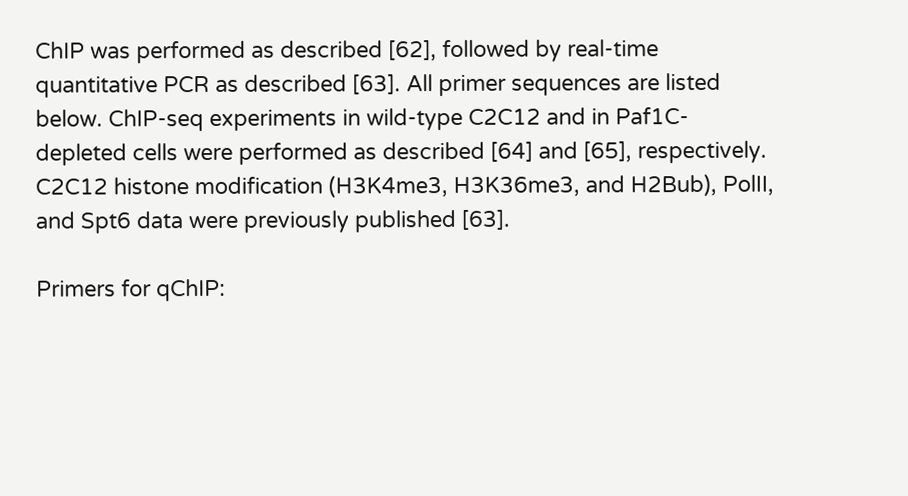ChIP was performed as described [62], followed by real-time quantitative PCR as described [63]. All primer sequences are listed below. ChIP-seq experiments in wild-type C2C12 and in Paf1C-depleted cells were performed as described [64] and [65], respectively. C2C12 histone modification (H3K4me3, H3K36me3, and H2Bub), PolII, and Spt6 data were previously published [63].

Primers for qChIP: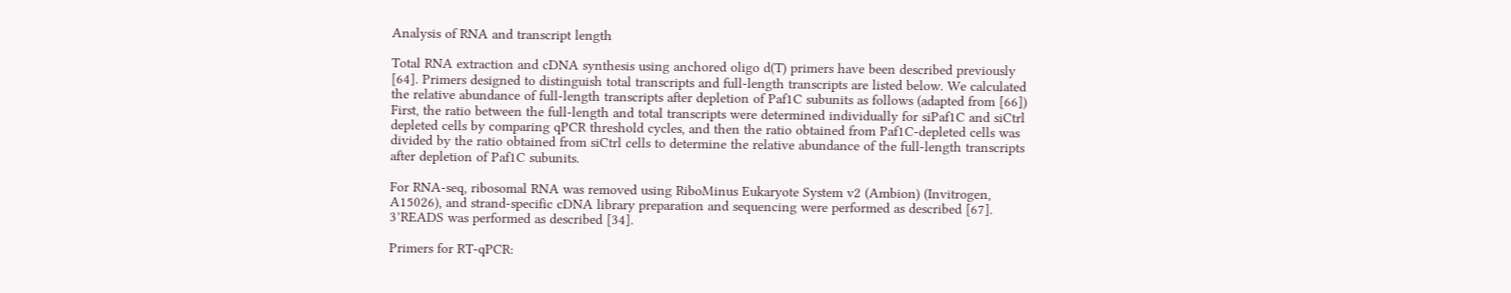Analysis of RNA and transcript length

Total RNA extraction and cDNA synthesis using anchored oligo d(T) primers have been described previously [64]. Primers designed to distinguish total transcripts and full-length transcripts are listed below. We calculated the relative abundance of full-length transcripts after depletion of Paf1C subunits as follows (adapted from [66]) First, the ratio between the full-length and total transcripts were determined individually for siPaf1C and siCtrl depleted cells by comparing qPCR threshold cycles, and then the ratio obtained from Paf1C-depleted cells was divided by the ratio obtained from siCtrl cells to determine the relative abundance of the full-length transcripts after depletion of Paf1C subunits.

For RNA-seq, ribosomal RNA was removed using RiboMinus Eukaryote System v2 (Ambion) (Invitrogen, A15026), and strand-specific cDNA library preparation and sequencing were performed as described [67]. 3’READS was performed as described [34].

Primers for RT-qPCR: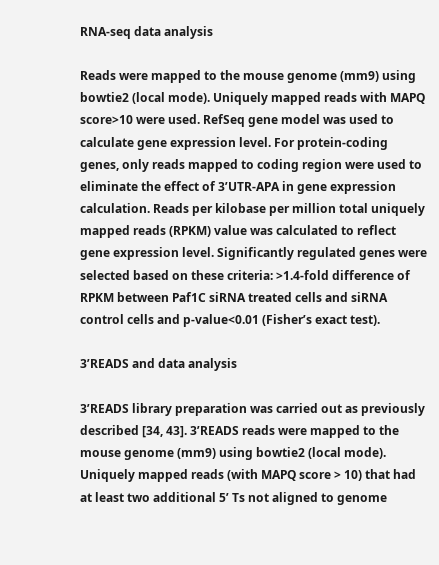RNA-seq data analysis

Reads were mapped to the mouse genome (mm9) using bowtie2 (local mode). Uniquely mapped reads with MAPQ score>10 were used. RefSeq gene model was used to calculate gene expression level. For protein-coding genes, only reads mapped to coding region were used to eliminate the effect of 3’UTR-APA in gene expression calculation. Reads per kilobase per million total uniquely mapped reads (RPKM) value was calculated to reflect gene expression level. Significantly regulated genes were selected based on these criteria: >1.4-fold difference of RPKM between Paf1C siRNA treated cells and siRNA control cells and p-value<0.01 (Fisher’s exact test).

3’READS and data analysis

3’READS library preparation was carried out as previously described [34, 43]. 3’READS reads were mapped to the mouse genome (mm9) using bowtie2 (local mode). Uniquely mapped reads (with MAPQ score > 10) that had at least two additional 5’ Ts not aligned to genome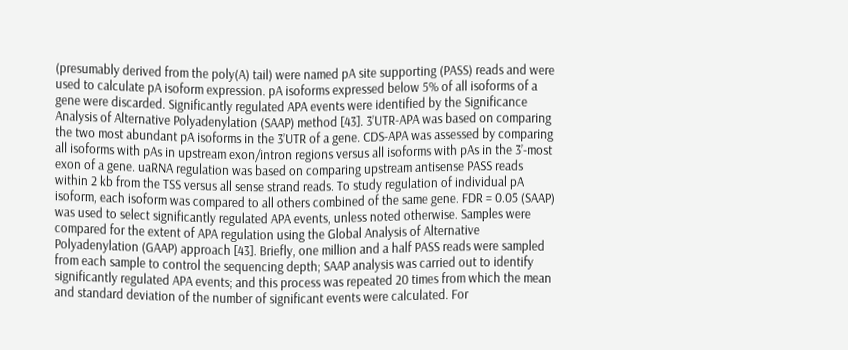(presumably derived from the poly(A) tail) were named pA site supporting (PASS) reads and were used to calculate pA isoform expression. pA isoforms expressed below 5% of all isoforms of a gene were discarded. Significantly regulated APA events were identified by the Significance Analysis of Alternative Polyadenylation (SAAP) method [43]. 3’UTR-APA was based on comparing the two most abundant pA isoforms in the 3’UTR of a gene. CDS-APA was assessed by comparing all isoforms with pAs in upstream exon/intron regions versus all isoforms with pAs in the 3’-most exon of a gene. uaRNA regulation was based on comparing upstream antisense PASS reads within 2 kb from the TSS versus all sense strand reads. To study regulation of individual pA isoform, each isoform was compared to all others combined of the same gene. FDR = 0.05 (SAAP) was used to select significantly regulated APA events, unless noted otherwise. Samples were compared for the extent of APA regulation using the Global Analysis of Alternative Polyadenylation (GAAP) approach [43]. Briefly, one million and a half PASS reads were sampled from each sample to control the sequencing depth; SAAP analysis was carried out to identify significantly regulated APA events; and this process was repeated 20 times from which the mean and standard deviation of the number of significant events were calculated. For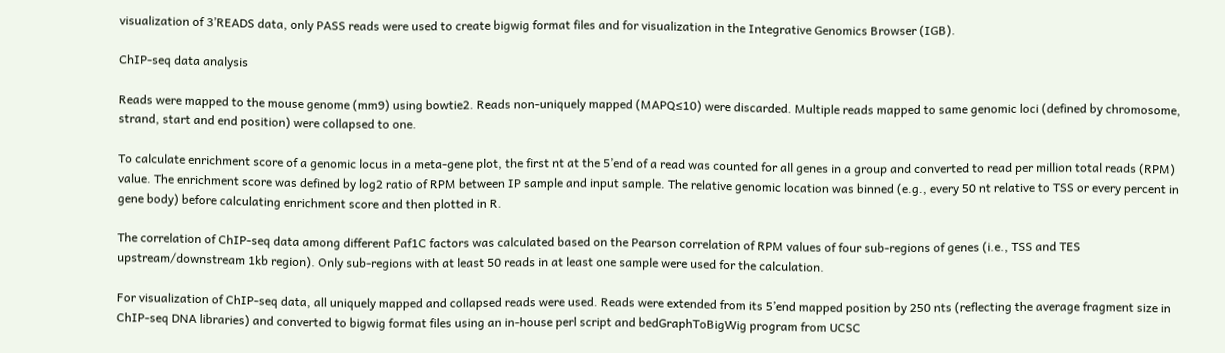visualization of 3’READS data, only PASS reads were used to create bigwig format files and for visualization in the Integrative Genomics Browser (IGB).

ChIP-seq data analysis

Reads were mapped to the mouse genome (mm9) using bowtie2. Reads non-uniquely mapped (MAPQ≤10) were discarded. Multiple reads mapped to same genomic loci (defined by chromosome, strand, start and end position) were collapsed to one.

To calculate enrichment score of a genomic locus in a meta-gene plot, the first nt at the 5’end of a read was counted for all genes in a group and converted to read per million total reads (RPM) value. The enrichment score was defined by log2 ratio of RPM between IP sample and input sample. The relative genomic location was binned (e.g., every 50 nt relative to TSS or every percent in gene body) before calculating enrichment score and then plotted in R.

The correlation of ChIP-seq data among different Paf1C factors was calculated based on the Pearson correlation of RPM values of four sub-regions of genes (i.e., TSS and TES upstream/downstream 1kb region). Only sub-regions with at least 50 reads in at least one sample were used for the calculation.

For visualization of ChIP-seq data, all uniquely mapped and collapsed reads were used. Reads were extended from its 5’end mapped position by 250 nts (reflecting the average fragment size in ChIP-seq DNA libraries) and converted to bigwig format files using an in-house perl script and bedGraphToBigWig program from UCSC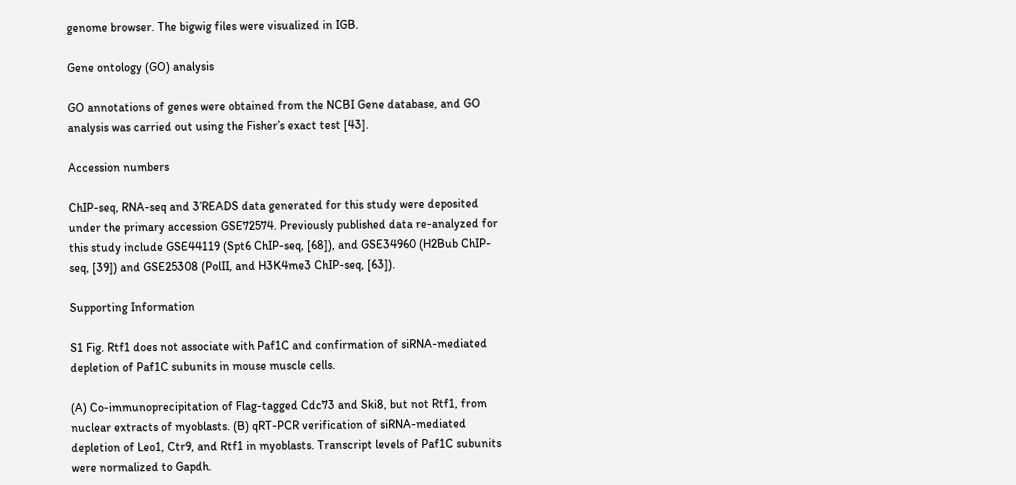genome browser. The bigwig files were visualized in IGB.

Gene ontology (GO) analysis

GO annotations of genes were obtained from the NCBI Gene database, and GO analysis was carried out using the Fisher’s exact test [43].

Accession numbers

ChIP-seq, RNA-seq and 3’READS data generated for this study were deposited under the primary accession GSE72574. Previously published data re-analyzed for this study include GSE44119 (Spt6 ChIP-seq, [68]), and GSE34960 (H2Bub ChIP-seq, [39]) and GSE25308 (PolII, and H3K4me3 ChIP-seq, [63]).

Supporting Information

S1 Fig. Rtf1 does not associate with Paf1C and confirmation of siRNA-mediated depletion of Paf1C subunits in mouse muscle cells.

(A) Co-immunoprecipitation of Flag-tagged Cdc73 and Ski8, but not Rtf1, from nuclear extracts of myoblasts. (B) qRT-PCR verification of siRNA-mediated depletion of Leo1, Ctr9, and Rtf1 in myoblasts. Transcript levels of Paf1C subunits were normalized to Gapdh.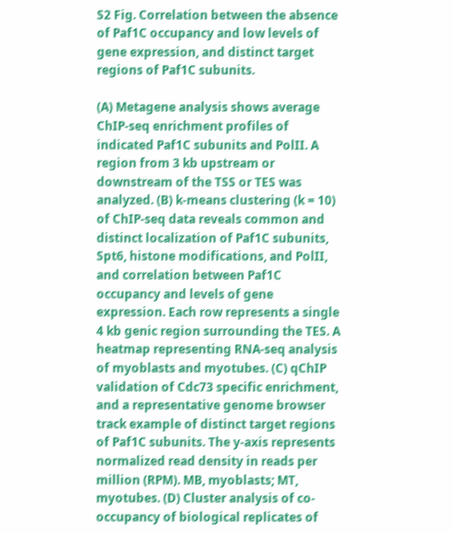S2 Fig. Correlation between the absence of Paf1C occupancy and low levels of gene expression, and distinct target regions of Paf1C subunits.

(A) Metagene analysis shows average ChIP-seq enrichment profiles of indicated Paf1C subunits and PolII. A region from 3 kb upstream or downstream of the TSS or TES was analyzed. (B) k-means clustering (k = 10) of ChIP-seq data reveals common and distinct localization of Paf1C subunits, Spt6, histone modifications, and PolII, and correlation between Paf1C occupancy and levels of gene expression. Each row represents a single 4 kb genic region surrounding the TES. A heatmap representing RNA-seq analysis of myoblasts and myotubes. (C) qChIP validation of Cdc73 specific enrichment, and a representative genome browser track example of distinct target regions of Paf1C subunits. The y-axis represents normalized read density in reads per million (RPM). MB, myoblasts; MT, myotubes. (D) Cluster analysis of co-occupancy of biological replicates of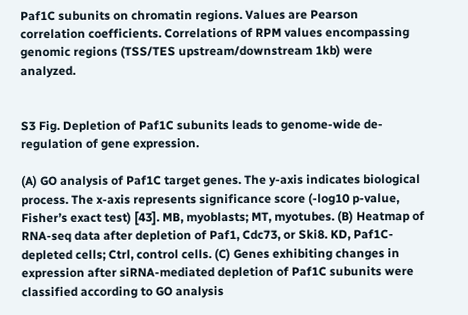Paf1C subunits on chromatin regions. Values are Pearson correlation coefficients. Correlations of RPM values encompassing genomic regions (TSS/TES upstream/downstream 1kb) were analyzed.


S3 Fig. Depletion of Paf1C subunits leads to genome-wide de-regulation of gene expression.

(A) GO analysis of Paf1C target genes. The y-axis indicates biological process. The x-axis represents significance score (-log10 p-value, Fisher’s exact test) [43]. MB, myoblasts; MT, myotubes. (B) Heatmap of RNA-seq data after depletion of Paf1, Cdc73, or Ski8. KD, Paf1C-depleted cells; Ctrl, control cells. (C) Genes exhibiting changes in expression after siRNA-mediated depletion of Paf1C subunits were classified according to GO analysis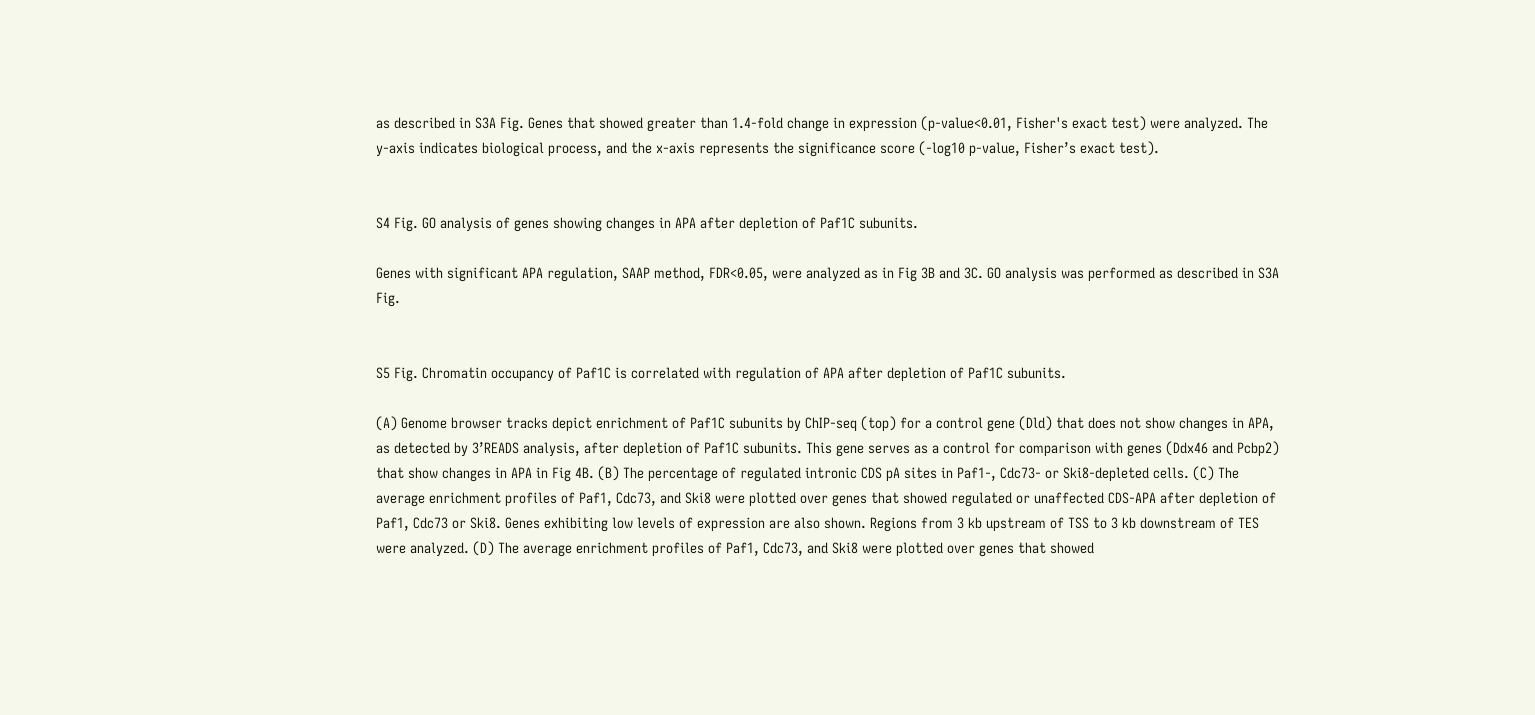as described in S3A Fig. Genes that showed greater than 1.4-fold change in expression (p-value<0.01, Fisher's exact test) were analyzed. The y-axis indicates biological process, and the x-axis represents the significance score (-log10 p-value, Fisher’s exact test).


S4 Fig. GO analysis of genes showing changes in APA after depletion of Paf1C subunits.

Genes with significant APA regulation, SAAP method, FDR<0.05, were analyzed as in Fig 3B and 3C. GO analysis was performed as described in S3A Fig.


S5 Fig. Chromatin occupancy of Paf1C is correlated with regulation of APA after depletion of Paf1C subunits.

(A) Genome browser tracks depict enrichment of Paf1C subunits by ChIP-seq (top) for a control gene (Dld) that does not show changes in APA, as detected by 3’READS analysis, after depletion of Paf1C subunits. This gene serves as a control for comparison with genes (Ddx46 and Pcbp2) that show changes in APA in Fig 4B. (B) The percentage of regulated intronic CDS pA sites in Paf1-, Cdc73- or Ski8-depleted cells. (C) The average enrichment profiles of Paf1, Cdc73, and Ski8 were plotted over genes that showed regulated or unaffected CDS-APA after depletion of Paf1, Cdc73 or Ski8. Genes exhibiting low levels of expression are also shown. Regions from 3 kb upstream of TSS to 3 kb downstream of TES were analyzed. (D) The average enrichment profiles of Paf1, Cdc73, and Ski8 were plotted over genes that showed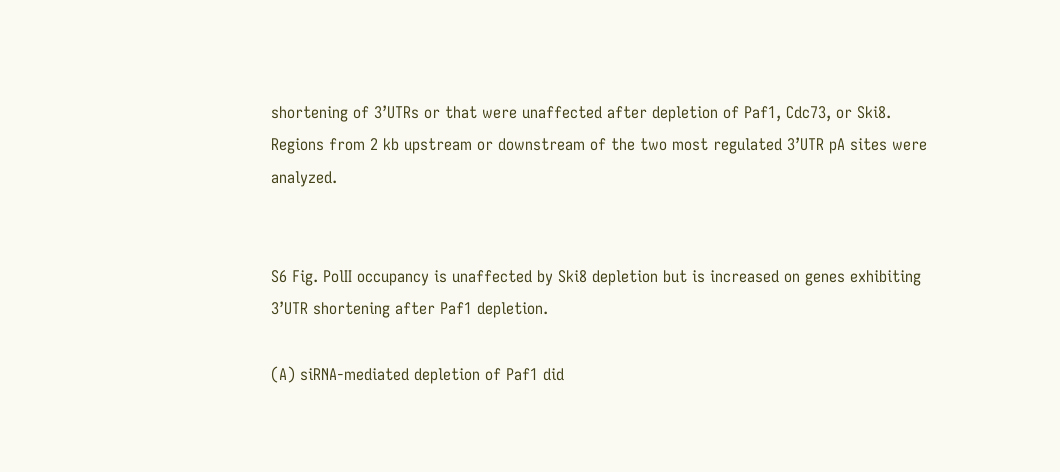shortening of 3’UTRs or that were unaffected after depletion of Paf1, Cdc73, or Ski8. Regions from 2 kb upstream or downstream of the two most regulated 3’UTR pA sites were analyzed.


S6 Fig. PolII occupancy is unaffected by Ski8 depletion but is increased on genes exhibiting 3’UTR shortening after Paf1 depletion.

(A) siRNA-mediated depletion of Paf1 did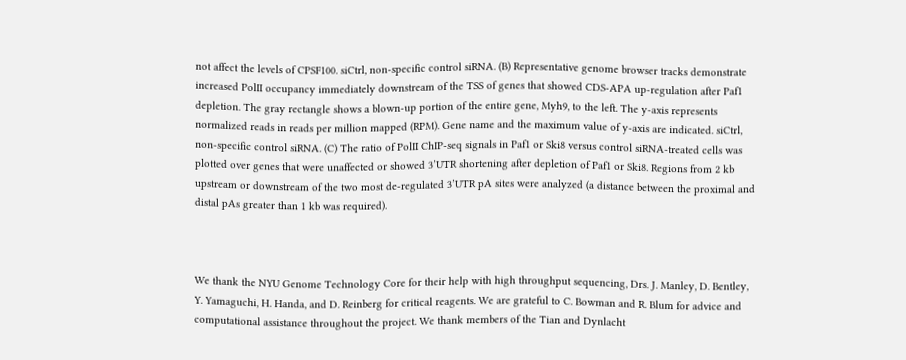not affect the levels of CPSF100. siCtrl, non-specific control siRNA. (B) Representative genome browser tracks demonstrate increased PolII occupancy immediately downstream of the TSS of genes that showed CDS-APA up-regulation after Paf1 depletion. The gray rectangle shows a blown-up portion of the entire gene, Myh9, to the left. The y-axis represents normalized reads in reads per million mapped (RPM). Gene name and the maximum value of y-axis are indicated. siCtrl, non-specific control siRNA. (C) The ratio of PolII ChIP-seq signals in Paf1 or Ski8 versus control siRNA-treated cells was plotted over genes that were unaffected or showed 3’UTR shortening after depletion of Paf1 or Ski8. Regions from 2 kb upstream or downstream of the two most de-regulated 3’UTR pA sites were analyzed (a distance between the proximal and distal pAs greater than 1 kb was required).



We thank the NYU Genome Technology Core for their help with high throughput sequencing, Drs. J. Manley, D. Bentley, Y. Yamaguchi, H. Handa, and D. Reinberg for critical reagents. We are grateful to C. Bowman and R. Blum for advice and computational assistance throughout the project. We thank members of the Tian and Dynlacht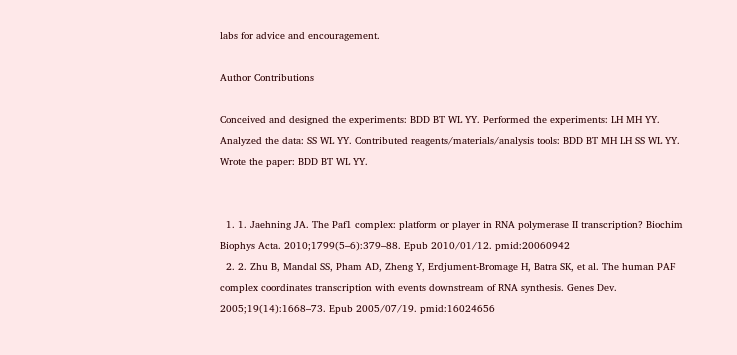labs for advice and encouragement.

Author Contributions

Conceived and designed the experiments: BDD BT WL YY. Performed the experiments: LH MH YY. Analyzed the data: SS WL YY. Contributed reagents/materials/analysis tools: BDD BT MH LH SS WL YY. Wrote the paper: BDD BT WL YY.


  1. 1. Jaehning JA. The Paf1 complex: platform or player in RNA polymerase II transcription? Biochim Biophys Acta. 2010;1799(5–6):379–88. Epub 2010/01/12. pmid:20060942
  2. 2. Zhu B, Mandal SS, Pham AD, Zheng Y, Erdjument-Bromage H, Batra SK, et al. The human PAF complex coordinates transcription with events downstream of RNA synthesis. Genes Dev. 2005;19(14):1668–73. Epub 2005/07/19. pmid:16024656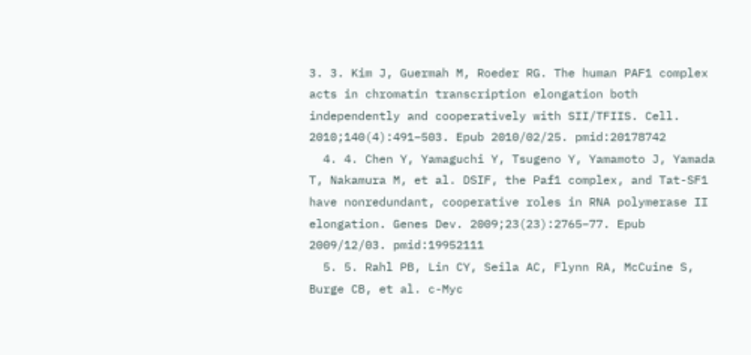3. 3. Kim J, Guermah M, Roeder RG. The human PAF1 complex acts in chromatin transcription elongation both independently and cooperatively with SII/TFIIS. Cell. 2010;140(4):491–503. Epub 2010/02/25. pmid:20178742
  4. 4. Chen Y, Yamaguchi Y, Tsugeno Y, Yamamoto J, Yamada T, Nakamura M, et al. DSIF, the Paf1 complex, and Tat-SF1 have nonredundant, cooperative roles in RNA polymerase II elongation. Genes Dev. 2009;23(23):2765–77. Epub 2009/12/03. pmid:19952111
  5. 5. Rahl PB, Lin CY, Seila AC, Flynn RA, McCuine S, Burge CB, et al. c-Myc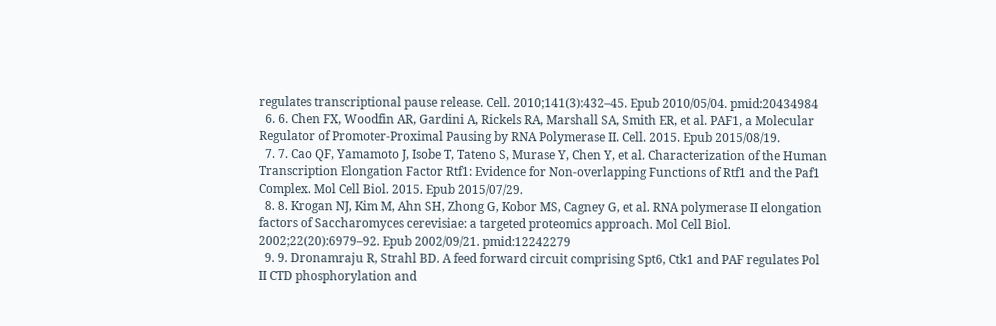regulates transcriptional pause release. Cell. 2010;141(3):432–45. Epub 2010/05/04. pmid:20434984
  6. 6. Chen FX, Woodfin AR, Gardini A, Rickels RA, Marshall SA, Smith ER, et al. PAF1, a Molecular Regulator of Promoter-Proximal Pausing by RNA Polymerase II. Cell. 2015. Epub 2015/08/19.
  7. 7. Cao QF, Yamamoto J, Isobe T, Tateno S, Murase Y, Chen Y, et al. Characterization of the Human Transcription Elongation Factor Rtf1: Evidence for Non-overlapping Functions of Rtf1 and the Paf1 Complex. Mol Cell Biol. 2015. Epub 2015/07/29.
  8. 8. Krogan NJ, Kim M, Ahn SH, Zhong G, Kobor MS, Cagney G, et al. RNA polymerase II elongation factors of Saccharomyces cerevisiae: a targeted proteomics approach. Mol Cell Biol. 2002;22(20):6979–92. Epub 2002/09/21. pmid:12242279
  9. 9. Dronamraju R, Strahl BD. A feed forward circuit comprising Spt6, Ctk1 and PAF regulates Pol II CTD phosphorylation and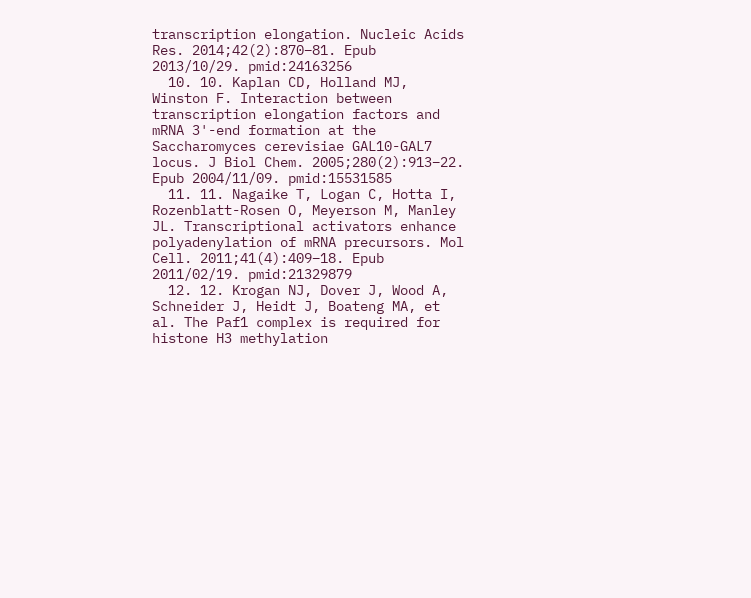transcription elongation. Nucleic Acids Res. 2014;42(2):870–81. Epub 2013/10/29. pmid:24163256
  10. 10. Kaplan CD, Holland MJ, Winston F. Interaction between transcription elongation factors and mRNA 3'-end formation at the Saccharomyces cerevisiae GAL10-GAL7 locus. J Biol Chem. 2005;280(2):913–22. Epub 2004/11/09. pmid:15531585
  11. 11. Nagaike T, Logan C, Hotta I, Rozenblatt-Rosen O, Meyerson M, Manley JL. Transcriptional activators enhance polyadenylation of mRNA precursors. Mol Cell. 2011;41(4):409–18. Epub 2011/02/19. pmid:21329879
  12. 12. Krogan NJ, Dover J, Wood A, Schneider J, Heidt J, Boateng MA, et al. The Paf1 complex is required for histone H3 methylation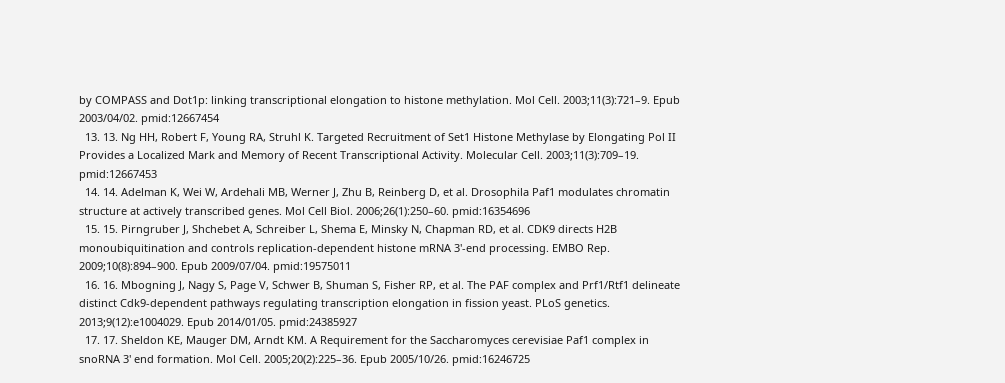by COMPASS and Dot1p: linking transcriptional elongation to histone methylation. Mol Cell. 2003;11(3):721–9. Epub 2003/04/02. pmid:12667454
  13. 13. Ng HH, Robert F, Young RA, Struhl K. Targeted Recruitment of Set1 Histone Methylase by Elongating Pol II Provides a Localized Mark and Memory of Recent Transcriptional Activity. Molecular Cell. 2003;11(3):709–19. pmid:12667453
  14. 14. Adelman K, Wei W, Ardehali MB, Werner J, Zhu B, Reinberg D, et al. Drosophila Paf1 modulates chromatin structure at actively transcribed genes. Mol Cell Biol. 2006;26(1):250–60. pmid:16354696
  15. 15. Pirngruber J, Shchebet A, Schreiber L, Shema E, Minsky N, Chapman RD, et al. CDK9 directs H2B monoubiquitination and controls replication-dependent histone mRNA 3'-end processing. EMBO Rep. 2009;10(8):894–900. Epub 2009/07/04. pmid:19575011
  16. 16. Mbogning J, Nagy S, Page V, Schwer B, Shuman S, Fisher RP, et al. The PAF complex and Prf1/Rtf1 delineate distinct Cdk9-dependent pathways regulating transcription elongation in fission yeast. PLoS genetics. 2013;9(12):e1004029. Epub 2014/01/05. pmid:24385927
  17. 17. Sheldon KE, Mauger DM, Arndt KM. A Requirement for the Saccharomyces cerevisiae Paf1 complex in snoRNA 3' end formation. Mol Cell. 2005;20(2):225–36. Epub 2005/10/26. pmid:16246725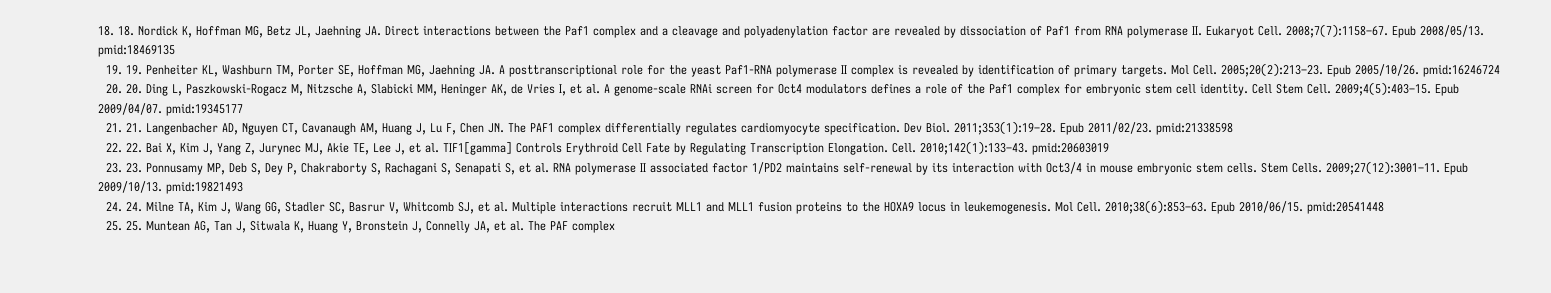18. 18. Nordick K, Hoffman MG, Betz JL, Jaehning JA. Direct interactions between the Paf1 complex and a cleavage and polyadenylation factor are revealed by dissociation of Paf1 from RNA polymerase II. Eukaryot Cell. 2008;7(7):1158–67. Epub 2008/05/13. pmid:18469135
  19. 19. Penheiter KL, Washburn TM, Porter SE, Hoffman MG, Jaehning JA. A posttranscriptional role for the yeast Paf1-RNA polymerase II complex is revealed by identification of primary targets. Mol Cell. 2005;20(2):213–23. Epub 2005/10/26. pmid:16246724
  20. 20. Ding L, Paszkowski-Rogacz M, Nitzsche A, Slabicki MM, Heninger AK, de Vries I, et al. A genome-scale RNAi screen for Oct4 modulators defines a role of the Paf1 complex for embryonic stem cell identity. Cell Stem Cell. 2009;4(5):403–15. Epub 2009/04/07. pmid:19345177
  21. 21. Langenbacher AD, Nguyen CT, Cavanaugh AM, Huang J, Lu F, Chen JN. The PAF1 complex differentially regulates cardiomyocyte specification. Dev Biol. 2011;353(1):19–28. Epub 2011/02/23. pmid:21338598
  22. 22. Bai X, Kim J, Yang Z, Jurynec MJ, Akie TE, Lee J, et al. TIF1[gamma] Controls Erythroid Cell Fate by Regulating Transcription Elongation. Cell. 2010;142(1):133–43. pmid:20603019
  23. 23. Ponnusamy MP, Deb S, Dey P, Chakraborty S, Rachagani S, Senapati S, et al. RNA polymerase II associated factor 1/PD2 maintains self-renewal by its interaction with Oct3/4 in mouse embryonic stem cells. Stem Cells. 2009;27(12):3001–11. Epub 2009/10/13. pmid:19821493
  24. 24. Milne TA, Kim J, Wang GG, Stadler SC, Basrur V, Whitcomb SJ, et al. Multiple interactions recruit MLL1 and MLL1 fusion proteins to the HOXA9 locus in leukemogenesis. Mol Cell. 2010;38(6):853–63. Epub 2010/06/15. pmid:20541448
  25. 25. Muntean AG, Tan J, Sitwala K, Huang Y, Bronstein J, Connelly JA, et al. The PAF complex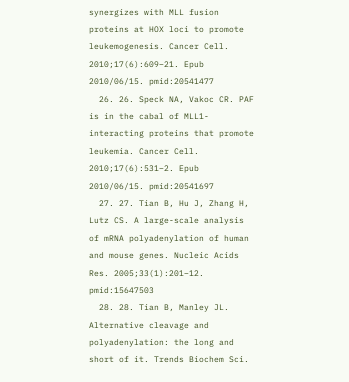synergizes with MLL fusion proteins at HOX loci to promote leukemogenesis. Cancer Cell. 2010;17(6):609–21. Epub 2010/06/15. pmid:20541477
  26. 26. Speck NA, Vakoc CR. PAF is in the cabal of MLL1-interacting proteins that promote leukemia. Cancer Cell. 2010;17(6):531–2. Epub 2010/06/15. pmid:20541697
  27. 27. Tian B, Hu J, Zhang H, Lutz CS. A large-scale analysis of mRNA polyadenylation of human and mouse genes. Nucleic Acids Res. 2005;33(1):201–12. pmid:15647503
  28. 28. Tian B, Manley JL. Alternative cleavage and polyadenylation: the long and short of it. Trends Biochem Sci.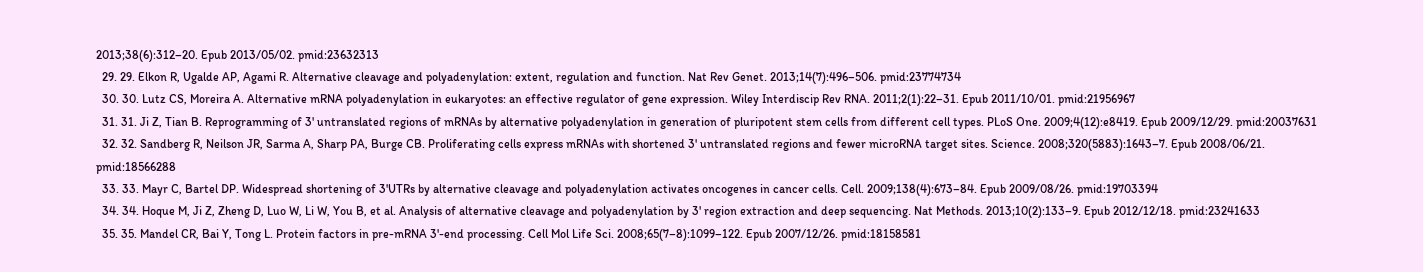2013;38(6):312–20. Epub 2013/05/02. pmid:23632313
  29. 29. Elkon R, Ugalde AP, Agami R. Alternative cleavage and polyadenylation: extent, regulation and function. Nat Rev Genet. 2013;14(7):496–506. pmid:23774734
  30. 30. Lutz CS, Moreira A. Alternative mRNA polyadenylation in eukaryotes: an effective regulator of gene expression. Wiley Interdiscip Rev RNA. 2011;2(1):22–31. Epub 2011/10/01. pmid:21956967
  31. 31. Ji Z, Tian B. Reprogramming of 3' untranslated regions of mRNAs by alternative polyadenylation in generation of pluripotent stem cells from different cell types. PLoS One. 2009;4(12):e8419. Epub 2009/12/29. pmid:20037631
  32. 32. Sandberg R, Neilson JR, Sarma A, Sharp PA, Burge CB. Proliferating cells express mRNAs with shortened 3' untranslated regions and fewer microRNA target sites. Science. 2008;320(5883):1643–7. Epub 2008/06/21. pmid:18566288
  33. 33. Mayr C, Bartel DP. Widespread shortening of 3'UTRs by alternative cleavage and polyadenylation activates oncogenes in cancer cells. Cell. 2009;138(4):673–84. Epub 2009/08/26. pmid:19703394
  34. 34. Hoque M, Ji Z, Zheng D, Luo W, Li W, You B, et al. Analysis of alternative cleavage and polyadenylation by 3' region extraction and deep sequencing. Nat Methods. 2013;10(2):133–9. Epub 2012/12/18. pmid:23241633
  35. 35. Mandel CR, Bai Y, Tong L. Protein factors in pre-mRNA 3'-end processing. Cell Mol Life Sci. 2008;65(7–8):1099–122. Epub 2007/12/26. pmid:18158581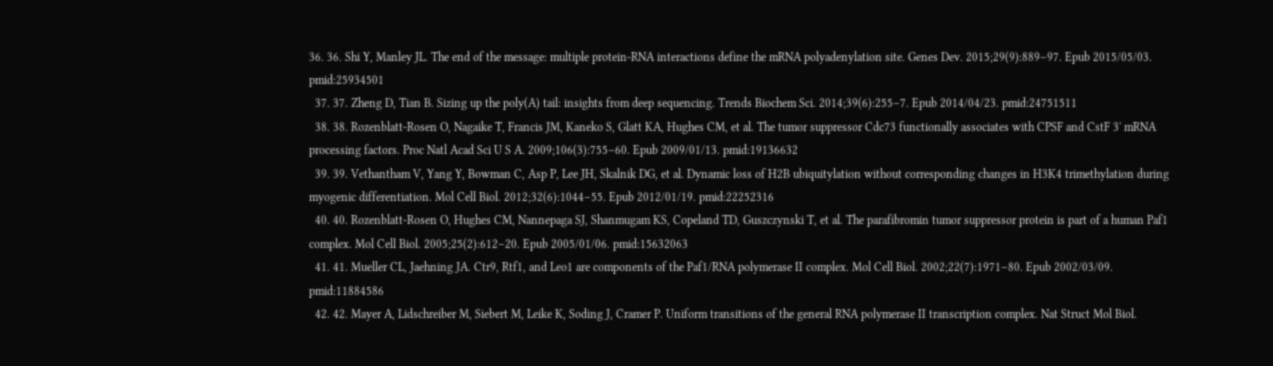36. 36. Shi Y, Manley JL. The end of the message: multiple protein-RNA interactions define the mRNA polyadenylation site. Genes Dev. 2015;29(9):889–97. Epub 2015/05/03. pmid:25934501
  37. 37. Zheng D, Tian B. Sizing up the poly(A) tail: insights from deep sequencing. Trends Biochem Sci. 2014;39(6):255–7. Epub 2014/04/23. pmid:24751511
  38. 38. Rozenblatt-Rosen O, Nagaike T, Francis JM, Kaneko S, Glatt KA, Hughes CM, et al. The tumor suppressor Cdc73 functionally associates with CPSF and CstF 3' mRNA processing factors. Proc Natl Acad Sci U S A. 2009;106(3):755–60. Epub 2009/01/13. pmid:19136632
  39. 39. Vethantham V, Yang Y, Bowman C, Asp P, Lee JH, Skalnik DG, et al. Dynamic loss of H2B ubiquitylation without corresponding changes in H3K4 trimethylation during myogenic differentiation. Mol Cell Biol. 2012;32(6):1044–55. Epub 2012/01/19. pmid:22252316
  40. 40. Rozenblatt-Rosen O, Hughes CM, Nannepaga SJ, Shanmugam KS, Copeland TD, Guszczynski T, et al. The parafibromin tumor suppressor protein is part of a human Paf1 complex. Mol Cell Biol. 2005;25(2):612–20. Epub 2005/01/06. pmid:15632063
  41. 41. Mueller CL, Jaehning JA. Ctr9, Rtf1, and Leo1 are components of the Paf1/RNA polymerase II complex. Mol Cell Biol. 2002;22(7):1971–80. Epub 2002/03/09. pmid:11884586
  42. 42. Mayer A, Lidschreiber M, Siebert M, Leike K, Soding J, Cramer P. Uniform transitions of the general RNA polymerase II transcription complex. Nat Struct Mol Biol.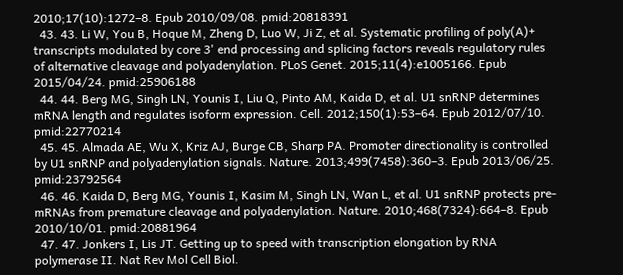2010;17(10):1272–8. Epub 2010/09/08. pmid:20818391
  43. 43. Li W, You B, Hoque M, Zheng D, Luo W, Ji Z, et al. Systematic profiling of poly(A)+ transcripts modulated by core 3' end processing and splicing factors reveals regulatory rules of alternative cleavage and polyadenylation. PLoS Genet. 2015;11(4):e1005166. Epub 2015/04/24. pmid:25906188
  44. 44. Berg MG, Singh LN, Younis I, Liu Q, Pinto AM, Kaida D, et al. U1 snRNP determines mRNA length and regulates isoform expression. Cell. 2012;150(1):53–64. Epub 2012/07/10. pmid:22770214
  45. 45. Almada AE, Wu X, Kriz AJ, Burge CB, Sharp PA. Promoter directionality is controlled by U1 snRNP and polyadenylation signals. Nature. 2013;499(7458):360–3. Epub 2013/06/25. pmid:23792564
  46. 46. Kaida D, Berg MG, Younis I, Kasim M, Singh LN, Wan L, et al. U1 snRNP protects pre-mRNAs from premature cleavage and polyadenylation. Nature. 2010;468(7324):664–8. Epub 2010/10/01. pmid:20881964
  47. 47. Jonkers I, Lis JT. Getting up to speed with transcription elongation by RNA polymerase II. Nat Rev Mol Cell Biol.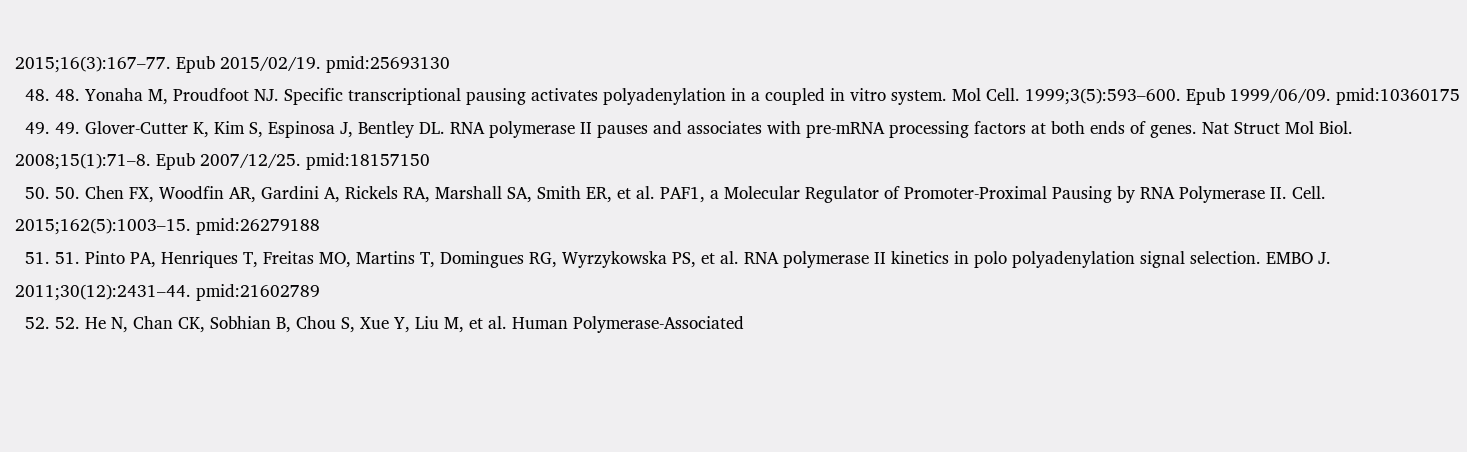2015;16(3):167–77. Epub 2015/02/19. pmid:25693130
  48. 48. Yonaha M, Proudfoot NJ. Specific transcriptional pausing activates polyadenylation in a coupled in vitro system. Mol Cell. 1999;3(5):593–600. Epub 1999/06/09. pmid:10360175
  49. 49. Glover-Cutter K, Kim S, Espinosa J, Bentley DL. RNA polymerase II pauses and associates with pre-mRNA processing factors at both ends of genes. Nat Struct Mol Biol. 2008;15(1):71–8. Epub 2007/12/25. pmid:18157150
  50. 50. Chen FX, Woodfin AR, Gardini A, Rickels RA, Marshall SA, Smith ER, et al. PAF1, a Molecular Regulator of Promoter-Proximal Pausing by RNA Polymerase II. Cell. 2015;162(5):1003–15. pmid:26279188
  51. 51. Pinto PA, Henriques T, Freitas MO, Martins T, Domingues RG, Wyrzykowska PS, et al. RNA polymerase II kinetics in polo polyadenylation signal selection. EMBO J. 2011;30(12):2431–44. pmid:21602789
  52. 52. He N, Chan CK, Sobhian B, Chou S, Xue Y, Liu M, et al. Human Polymerase-Associated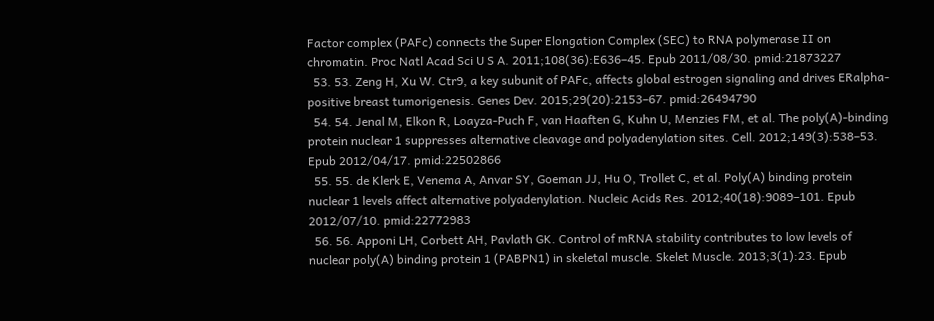Factor complex (PAFc) connects the Super Elongation Complex (SEC) to RNA polymerase II on chromatin. Proc Natl Acad Sci U S A. 2011;108(36):E636–45. Epub 2011/08/30. pmid:21873227
  53. 53. Zeng H, Xu W. Ctr9, a key subunit of PAFc, affects global estrogen signaling and drives ERalpha-positive breast tumorigenesis. Genes Dev. 2015;29(20):2153–67. pmid:26494790
  54. 54. Jenal M, Elkon R, Loayza-Puch F, van Haaften G, Kuhn U, Menzies FM, et al. The poly(A)-binding protein nuclear 1 suppresses alternative cleavage and polyadenylation sites. Cell. 2012;149(3):538–53. Epub 2012/04/17. pmid:22502866
  55. 55. de Klerk E, Venema A, Anvar SY, Goeman JJ, Hu O, Trollet C, et al. Poly(A) binding protein nuclear 1 levels affect alternative polyadenylation. Nucleic Acids Res. 2012;40(18):9089–101. Epub 2012/07/10. pmid:22772983
  56. 56. Apponi LH, Corbett AH, Pavlath GK. Control of mRNA stability contributes to low levels of nuclear poly(A) binding protein 1 (PABPN1) in skeletal muscle. Skelet Muscle. 2013;3(1):23. Epub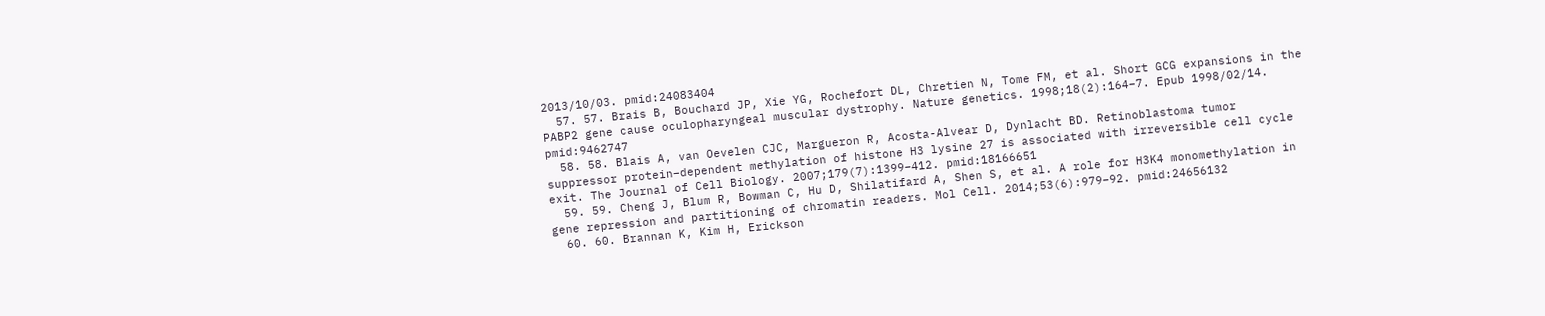2013/10/03. pmid:24083404
  57. 57. Brais B, Bouchard JP, Xie YG, Rochefort DL, Chretien N, Tome FM, et al. Short GCG expansions in the PABP2 gene cause oculopharyngeal muscular dystrophy. Nature genetics. 1998;18(2):164–7. Epub 1998/02/14. pmid:9462747
  58. 58. Blais A, van Oevelen CJC, Margueron R, Acosta-Alvear D, Dynlacht BD. Retinoblastoma tumor suppressor protein–dependent methylation of histone H3 lysine 27 is associated with irreversible cell cycle exit. The Journal of Cell Biology. 2007;179(7):1399–412. pmid:18166651
  59. 59. Cheng J, Blum R, Bowman C, Hu D, Shilatifard A, Shen S, et al. A role for H3K4 monomethylation in gene repression and partitioning of chromatin readers. Mol Cell. 2014;53(6):979–92. pmid:24656132
  60. 60. Brannan K, Kim H, Erickson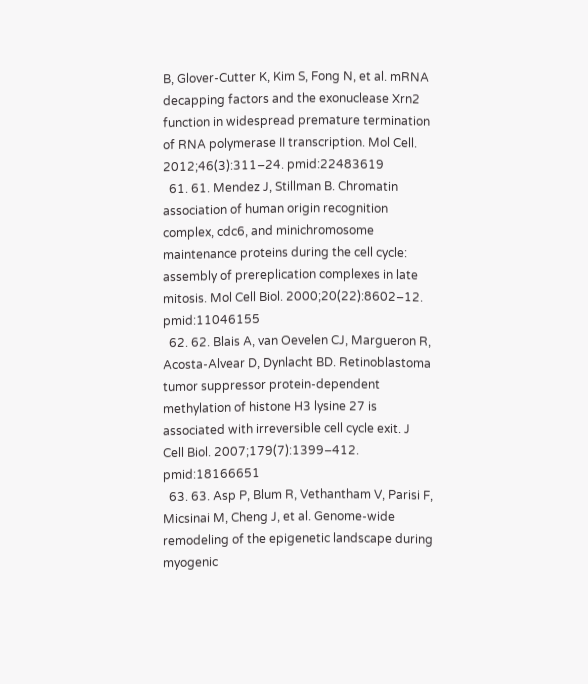B, Glover-Cutter K, Kim S, Fong N, et al. mRNA decapping factors and the exonuclease Xrn2 function in widespread premature termination of RNA polymerase II transcription. Mol Cell. 2012;46(3):311–24. pmid:22483619
  61. 61. Mendez J, Stillman B. Chromatin association of human origin recognition complex, cdc6, and minichromosome maintenance proteins during the cell cycle: assembly of prereplication complexes in late mitosis. Mol Cell Biol. 2000;20(22):8602–12. pmid:11046155
  62. 62. Blais A, van Oevelen CJ, Margueron R, Acosta-Alvear D, Dynlacht BD. Retinoblastoma tumor suppressor protein-dependent methylation of histone H3 lysine 27 is associated with irreversible cell cycle exit. J Cell Biol. 2007;179(7):1399–412. pmid:18166651
  63. 63. Asp P, Blum R, Vethantham V, Parisi F, Micsinai M, Cheng J, et al. Genome-wide remodeling of the epigenetic landscape during myogenic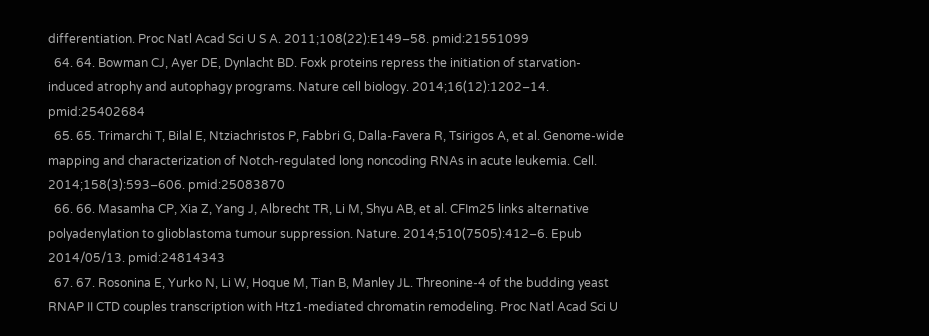differentiation. Proc Natl Acad Sci U S A. 2011;108(22):E149–58. pmid:21551099
  64. 64. Bowman CJ, Ayer DE, Dynlacht BD. Foxk proteins repress the initiation of starvation-induced atrophy and autophagy programs. Nature cell biology. 2014;16(12):1202–14. pmid:25402684
  65. 65. Trimarchi T, Bilal E, Ntziachristos P, Fabbri G, Dalla-Favera R, Tsirigos A, et al. Genome-wide mapping and characterization of Notch-regulated long noncoding RNAs in acute leukemia. Cell. 2014;158(3):593–606. pmid:25083870
  66. 66. Masamha CP, Xia Z, Yang J, Albrecht TR, Li M, Shyu AB, et al. CFIm25 links alternative polyadenylation to glioblastoma tumour suppression. Nature. 2014;510(7505):412–6. Epub 2014/05/13. pmid:24814343
  67. 67. Rosonina E, Yurko N, Li W, Hoque M, Tian B, Manley JL. Threonine-4 of the budding yeast RNAP II CTD couples transcription with Htz1-mediated chromatin remodeling. Proc Natl Acad Sci U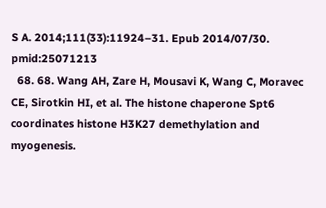S A. 2014;111(33):11924–31. Epub 2014/07/30. pmid:25071213
  68. 68. Wang AH, Zare H, Mousavi K, Wang C, Moravec CE, Sirotkin HI, et al. The histone chaperone Spt6 coordinates histone H3K27 demethylation and myogenesis.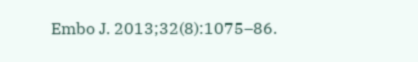Embo J. 2013;32(8):1075–86.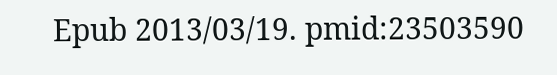Epub 2013/03/19. pmid:23503590